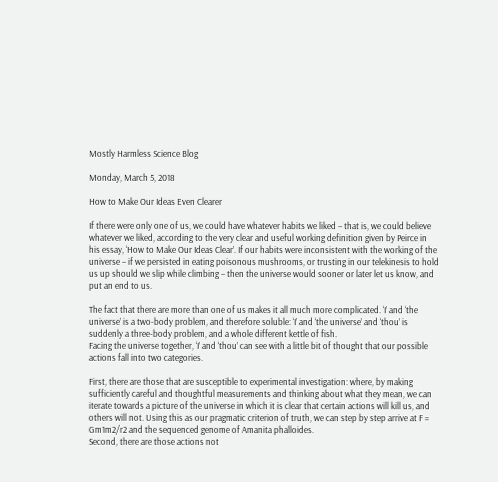Mostly Harmless Science Blog

Monday, March 5, 2018

How to Make Our Ideas Even Clearer

If there were only one of us, we could have whatever habits we liked – that is, we could believe whatever we liked, according to the very clear and useful working definition given by Peirce in his essay, ‘How to Make Our Ideas Clear’. If our habits were inconsistent with the working of the universe – if we persisted in eating poisonous mushrooms, or trusting in our telekinesis to hold us up should we slip while climbing – then the universe would sooner or later let us know, and put an end to us.

The fact that there are more than one of us makes it all much more complicated. ‘I’ and ‘the universe’ is a two-body problem, and therefore soluble: ‘I’ and ‘the universe’ and ‘thou’ is suddenly a three-body problem, and a whole different kettle of fish.
Facing the universe together, ‘I’ and ‘thou’ can see with a little bit of thought that our possible actions fall into two categories.

First, there are those that are susceptible to experimental investigation: where, by making sufficiently careful and thoughtful measurements and thinking about what they mean, we can iterate towards a picture of the universe in which it is clear that certain actions will kill us, and others will not. Using this as our pragmatic criterion of truth, we can step by step arrive at F = Gm1m2/r2 and the sequenced genome of Amanita phalloides.
Second, there are those actions not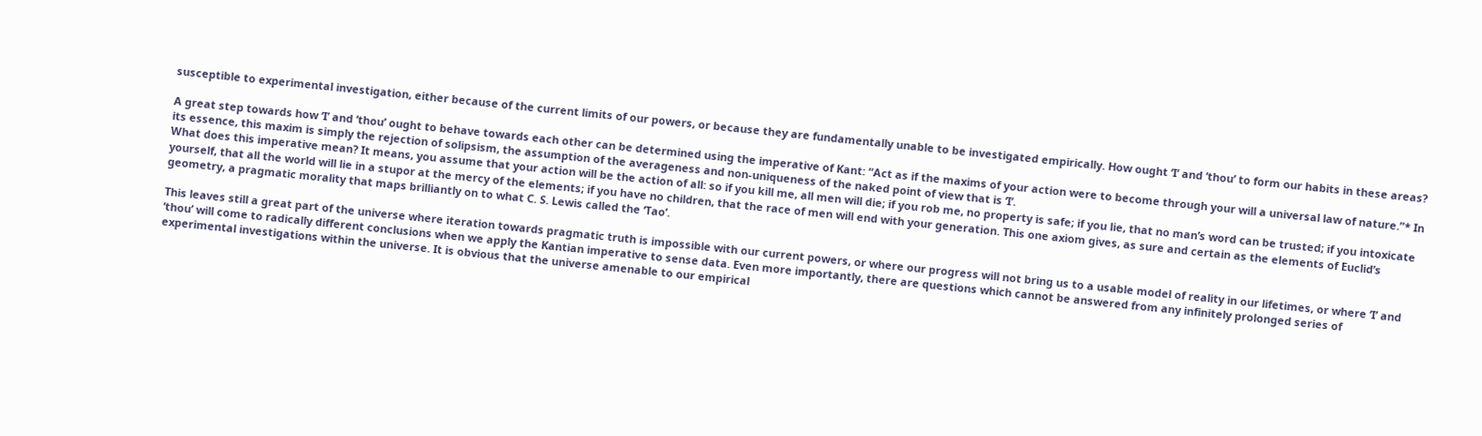susceptible to experimental investigation, either because of the current limits of our powers, or because they are fundamentally unable to be investigated empirically. How ought ‘I’ and ‘thou’ to form our habits in these areas?

A great step towards how ‘I’ and ‘thou’ ought to behave towards each other can be determined using the imperative of Kant: “Act as if the maxims of your action were to become through your will a universal law of nature.”* In its essence, this maxim is simply the rejection of solipsism, the assumption of the averageness and non-uniqueness of the naked point of view that is ‘I’.
What does this imperative mean? It means, you assume that your action will be the action of all: so if you kill me, all men will die; if you rob me, no property is safe; if you lie, that no man’s word can be trusted; if you intoxicate yourself, that all the world will lie in a stupor at the mercy of the elements; if you have no children, that the race of men will end with your generation. This one axiom gives, as sure and certain as the elements of Euclid’s geometry, a pragmatic morality that maps brilliantly on to what C. S. Lewis called the ‘Tao’.

This leaves still a great part of the universe where iteration towards pragmatic truth is impossible with our current powers, or where our progress will not bring us to a usable model of reality in our lifetimes, or where ‘I’ and ‘thou’ will come to radically different conclusions when we apply the Kantian imperative to sense data. Even more importantly, there are questions which cannot be answered from any infinitely prolonged series of experimental investigations within the universe. It is obvious that the universe amenable to our empirical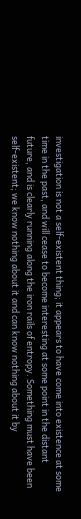investigation is not a self-existent thing; it appears to have come into existence at some time in the past, and will cease to become interesting at some point in the distant future, and is clearly running along the iron rails of entropy. Something must have been self-existent; we know nothing about it and can know nothing about it by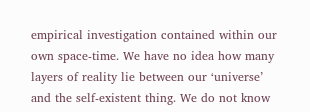empirical investigation contained within our own space-time. We have no idea how many layers of reality lie between our ‘universe’ and the self-existent thing. We do not know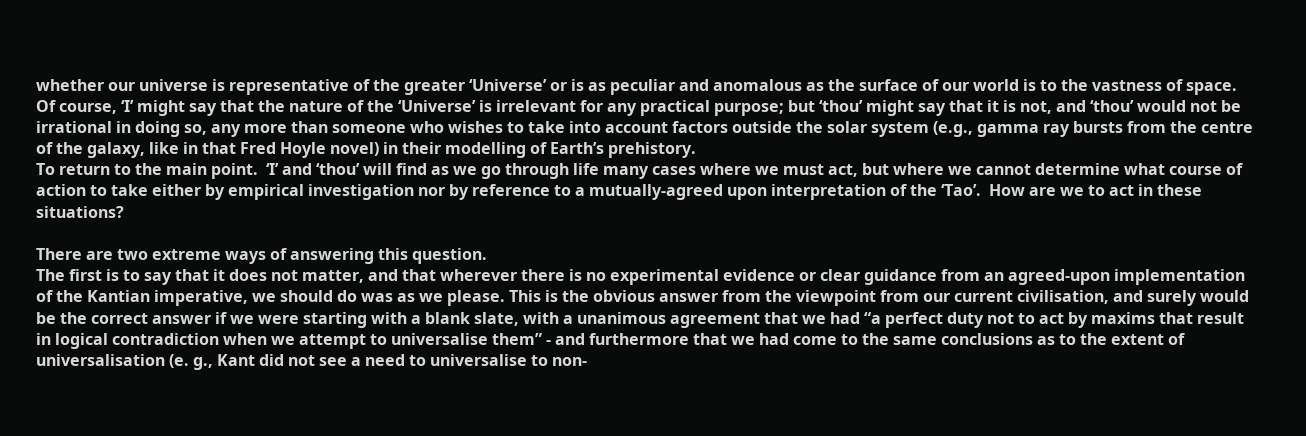whether our universe is representative of the greater ‘Universe’ or is as peculiar and anomalous as the surface of our world is to the vastness of space.  Of course, ‘I’ might say that the nature of the ‘Universe’ is irrelevant for any practical purpose; but ‘thou’ might say that it is not, and ‘thou’ would not be irrational in doing so, any more than someone who wishes to take into account factors outside the solar system (e.g., gamma ray bursts from the centre of the galaxy, like in that Fred Hoyle novel) in their modelling of Earth’s prehistory.
To return to the main point.  ‘I’ and ‘thou’ will find as we go through life many cases where we must act, but where we cannot determine what course of action to take either by empirical investigation nor by reference to a mutually-agreed upon interpretation of the ‘Tao’.  How are we to act in these situations?

There are two extreme ways of answering this question.
The first is to say that it does not matter, and that wherever there is no experimental evidence or clear guidance from an agreed-upon implementation of the Kantian imperative, we should do was as we please. This is the obvious answer from the viewpoint from our current civilisation, and surely would be the correct answer if we were starting with a blank slate, with a unanimous agreement that we had “a perfect duty not to act by maxims that result in logical contradiction when we attempt to universalise them” - and furthermore that we had come to the same conclusions as to the extent of universalisation (e. g., Kant did not see a need to universalise to non-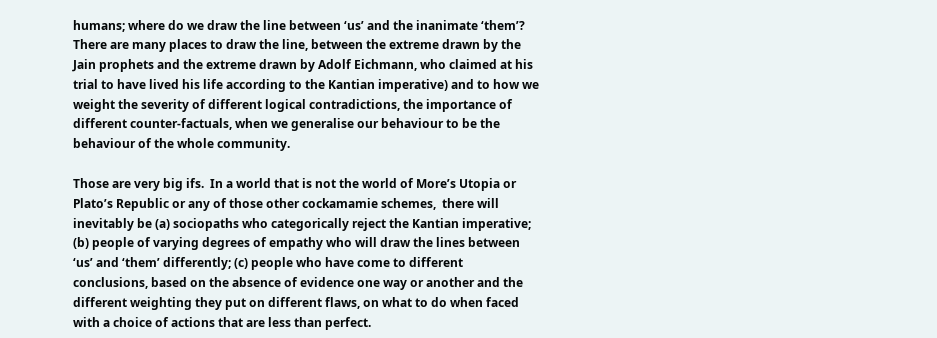humans; where do we draw the line between ‘us’ and the inanimate ‘them’? There are many places to draw the line, between the extreme drawn by the Jain prophets and the extreme drawn by Adolf Eichmann, who claimed at his trial to have lived his life according to the Kantian imperative) and to how we weight the severity of different logical contradictions, the importance of different counter-factuals, when we generalise our behaviour to be the behaviour of the whole community.

Those are very big ifs.  In a world that is not the world of More’s Utopia or Plato’s Republic or any of those other cockamamie schemes,  there will inevitably be (a) sociopaths who categorically reject the Kantian imperative; (b) people of varying degrees of empathy who will draw the lines between ‘us’ and ‘them’ differently; (c) people who have come to different conclusions, based on the absence of evidence one way or another and the different weighting they put on different flaws, on what to do when faced with a choice of actions that are less than perfect.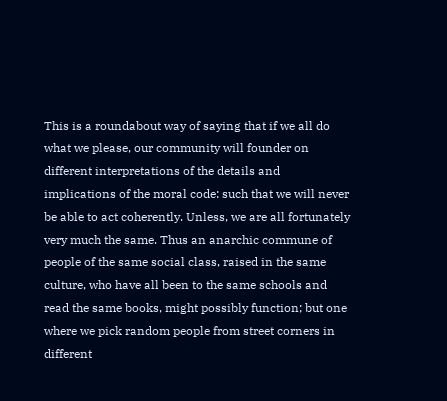This is a roundabout way of saying that if we all do what we please, our community will founder on different interpretations of the details and implications of the moral code: such that we will never be able to act coherently. Unless, we are all fortunately very much the same. Thus an anarchic commune of people of the same social class, raised in the same culture, who have all been to the same schools and read the same books, might possibly function; but one where we pick random people from street corners in different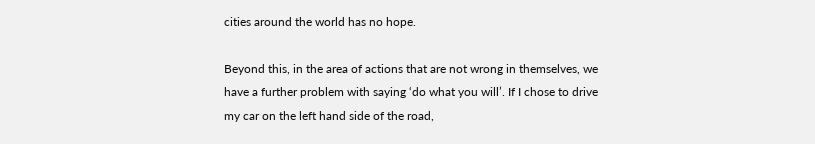cities around the world has no hope.

Beyond this, in the area of actions that are not wrong in themselves, we have a further problem with saying ‘do what you will’. If I chose to drive my car on the left hand side of the road,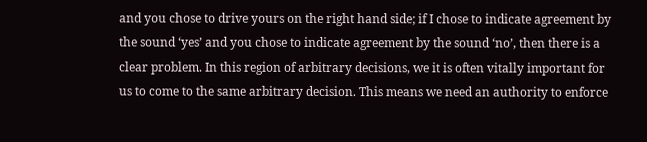and you chose to drive yours on the right hand side; if I chose to indicate agreement by the sound ‘yes’ and you chose to indicate agreement by the sound ‘no’, then there is a clear problem. In this region of arbitrary decisions, we it is often vitally important for us to come to the same arbitrary decision. This means we need an authority to enforce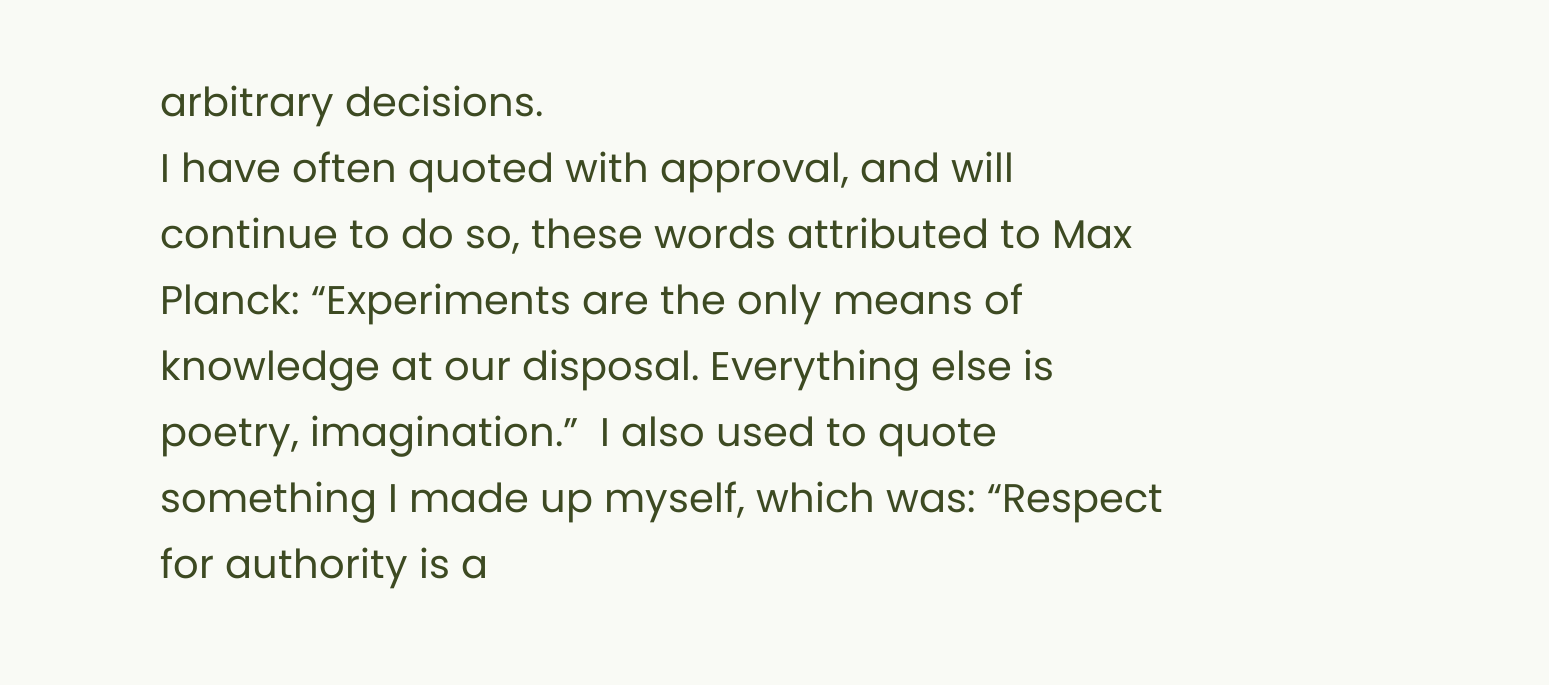arbitrary decisions.
I have often quoted with approval, and will continue to do so, these words attributed to Max Planck: “Experiments are the only means of knowledge at our disposal. Everything else is poetry, imagination.”  I also used to quote something I made up myself, which was: “Respect for authority is a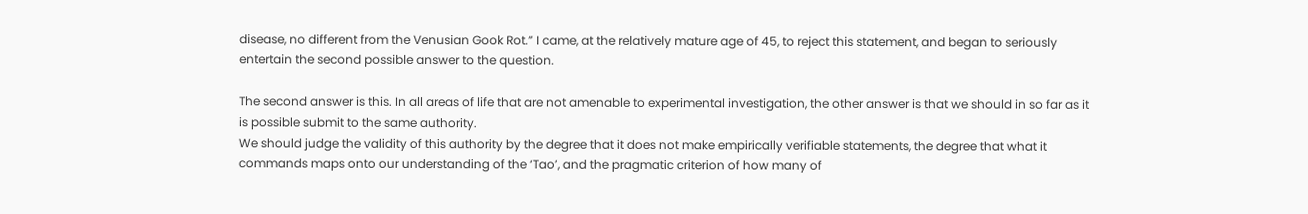disease, no different from the Venusian Gook Rot.” I came, at the relatively mature age of 45, to reject this statement, and began to seriously entertain the second possible answer to the question.

The second answer is this. In all areas of life that are not amenable to experimental investigation, the other answer is that we should in so far as it is possible submit to the same authority.
We should judge the validity of this authority by the degree that it does not make empirically verifiable statements, the degree that what it commands maps onto our understanding of the ‘Tao’, and the pragmatic criterion of how many of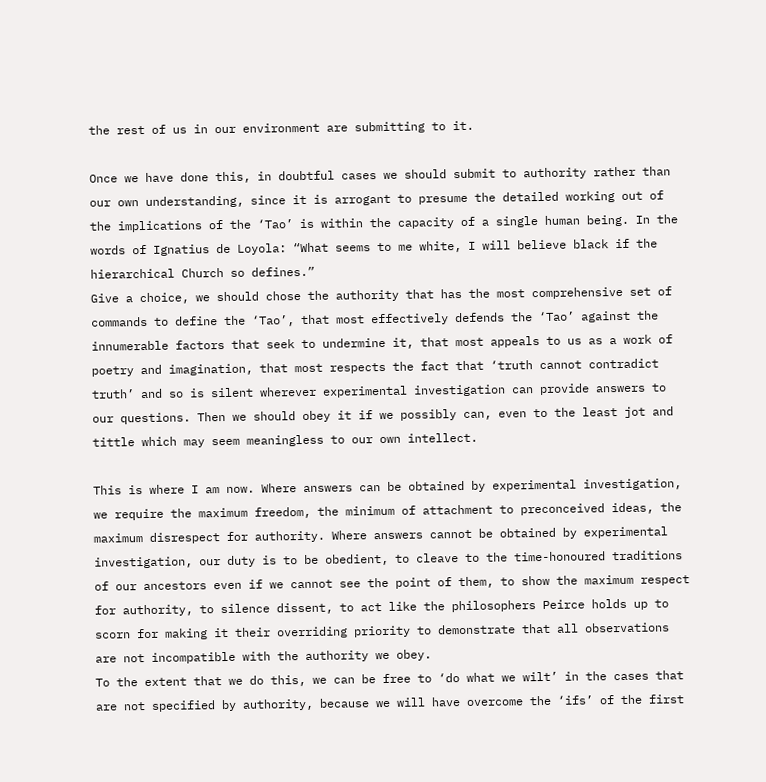the rest of us in our environment are submitting to it.

Once we have done this, in doubtful cases we should submit to authority rather than our own understanding, since it is arrogant to presume the detailed working out of the implications of the ‘Tao’ is within the capacity of a single human being. In the words of Ignatius de Loyola: “What seems to me white, I will believe black if the hierarchical Church so defines.”
Give a choice, we should chose the authority that has the most comprehensive set of commands to define the ‘Tao’, that most effectively defends the ‘Tao’ against the innumerable factors that seek to undermine it, that most appeals to us as a work of poetry and imagination, that most respects the fact that ‘truth cannot contradict truth’ and so is silent wherever experimental investigation can provide answers to our questions. Then we should obey it if we possibly can, even to the least jot and tittle which may seem meaningless to our own intellect.

This is where I am now. Where answers can be obtained by experimental investigation, we require the maximum freedom, the minimum of attachment to preconceived ideas, the maximum disrespect for authority. Where answers cannot be obtained by experimental investigation, our duty is to be obedient, to cleave to the time-honoured traditions of our ancestors even if we cannot see the point of them, to show the maximum respect for authority, to silence dissent, to act like the philosophers Peirce holds up to scorn for making it their overriding priority to demonstrate that all observations are not incompatible with the authority we obey.
To the extent that we do this, we can be free to ‘do what we wilt’ in the cases that are not specified by authority, because we will have overcome the ‘ifs’ of the first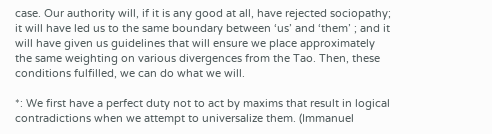case. Our authority will, if it is any good at all, have rejected sociopathy; it will have led us to the same boundary between ‘us’ and ‘them’ ; and it will have given us guidelines that will ensure we place approximately the same weighting on various divergences from the Tao. Then, these conditions fulfilled, we can do what we will.

*: We first have a perfect duty not to act by maxims that result in logical contradictions when we attempt to universalize them. (Immanuel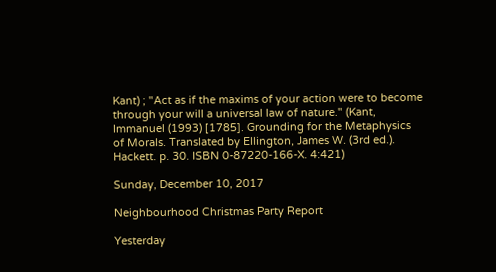Kant) ; "Act as if the maxims of your action were to become through your will a universal law of nature." (Kant, Immanuel (1993) [1785]. Grounding for the Metaphysics of Morals. Translated by Ellington, James W. (3rd ed.). Hackett. p. 30. ISBN 0-87220-166-X. 4:421)

Sunday, December 10, 2017

Neighbourhood Christmas Party Report

Yesterday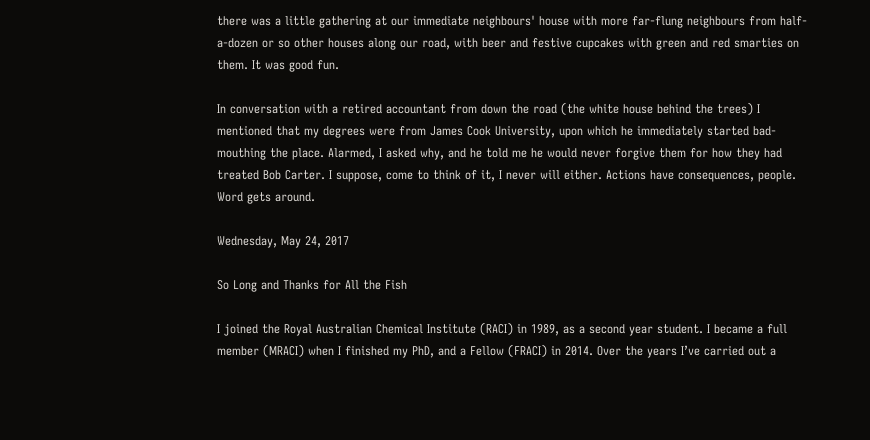there was a little gathering at our immediate neighbours' house with more far-flung neighbours from half-a-dozen or so other houses along our road, with beer and festive cupcakes with green and red smarties on them. It was good fun.

In conversation with a retired accountant from down the road (the white house behind the trees) I mentioned that my degrees were from James Cook University, upon which he immediately started bad-mouthing the place. Alarmed, I asked why, and he told me he would never forgive them for how they had treated Bob Carter. I suppose, come to think of it, I never will either. Actions have consequences, people. Word gets around.

Wednesday, May 24, 2017

So Long and Thanks for All the Fish

I joined the Royal Australian Chemical Institute (RACI) in 1989, as a second year student. I became a full member (MRACI) when I finished my PhD, and a Fellow (FRACI) in 2014. Over the years I’ve carried out a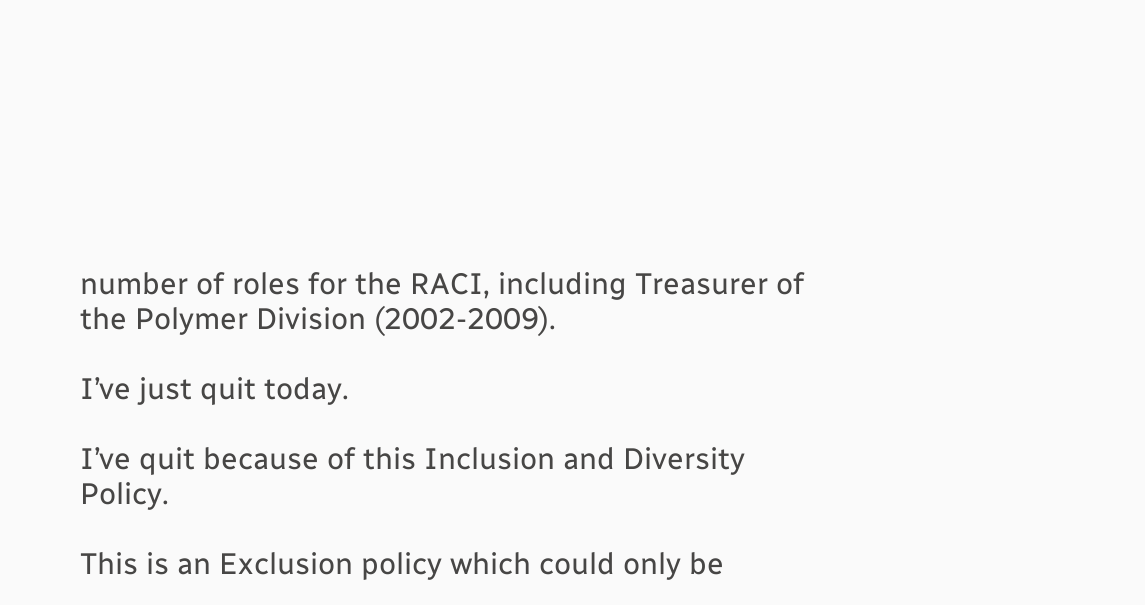number of roles for the RACI, including Treasurer of the Polymer Division (2002-2009).

I’ve just quit today.

I’ve quit because of this Inclusion and Diversity Policy.

This is an Exclusion policy which could only be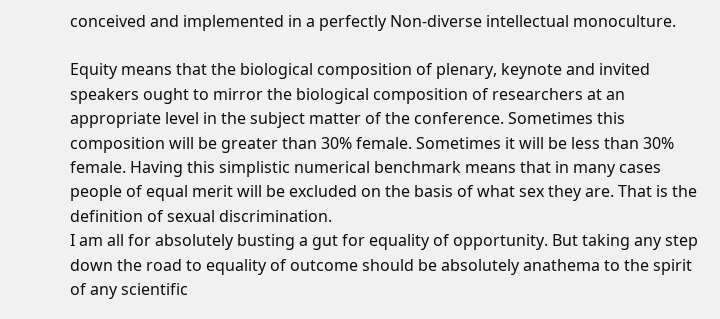conceived and implemented in a perfectly Non-diverse intellectual monoculture.

Equity means that the biological composition of plenary, keynote and invited speakers ought to mirror the biological composition of researchers at an appropriate level in the subject matter of the conference. Sometimes this composition will be greater than 30% female. Sometimes it will be less than 30% female. Having this simplistic numerical benchmark means that in many cases people of equal merit will be excluded on the basis of what sex they are. That is the definition of sexual discrimination.
I am all for absolutely busting a gut for equality of opportunity. But taking any step down the road to equality of outcome should be absolutely anathema to the spirit of any scientific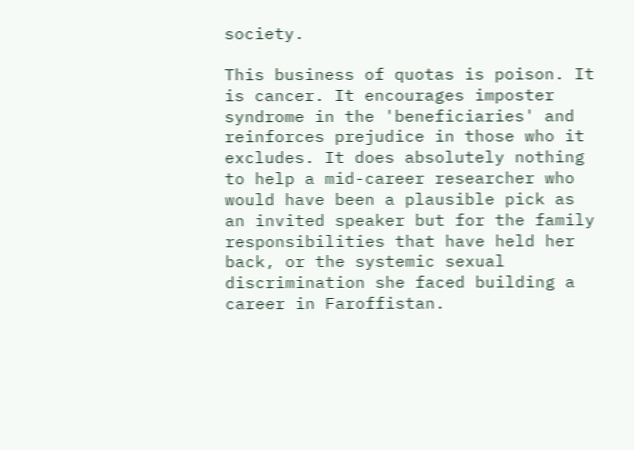society.

This business of quotas is poison. It is cancer. It encourages imposter syndrome in the 'beneficiaries' and reinforces prejudice in those who it excludes. It does absolutely nothing to help a mid-career researcher who would have been a plausible pick as an invited speaker but for the family responsibilities that have held her back, or the systemic sexual discrimination she faced building a career in Faroffistan.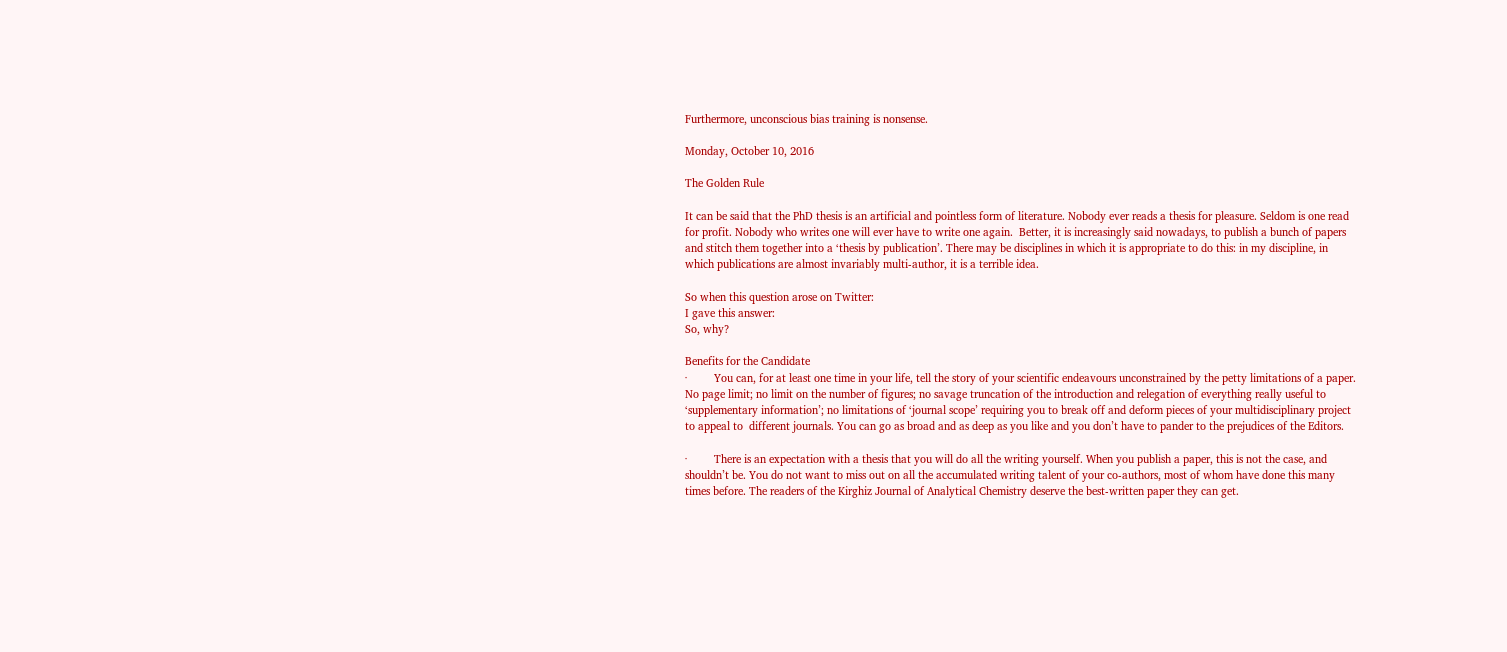Furthermore, unconscious bias training is nonsense.

Monday, October 10, 2016

The Golden Rule

It can be said that the PhD thesis is an artificial and pointless form of literature. Nobody ever reads a thesis for pleasure. Seldom is one read for profit. Nobody who writes one will ever have to write one again.  Better, it is increasingly said nowadays, to publish a bunch of papers and stitch them together into a ‘thesis by publication’. There may be disciplines in which it is appropriate to do this: in my discipline, in which publications are almost invariably multi-author, it is a terrible idea.

So when this question arose on Twitter:
I gave this answer:
So, why?

Benefits for the Candidate
·         You can, for at least one time in your life, tell the story of your scientific endeavours unconstrained by the petty limitations of a paper. No page limit; no limit on the number of figures; no savage truncation of the introduction and relegation of everything really useful to ‘supplementary information’; no limitations of ‘journal scope’ requiring you to break off and deform pieces of your multidisciplinary project to appeal to  different journals. You can go as broad and as deep as you like and you don’t have to pander to the prejudices of the Editors.

·         There is an expectation with a thesis that you will do all the writing yourself. When you publish a paper, this is not the case, and shouldn’t be. You do not want to miss out on all the accumulated writing talent of your co-authors, most of whom have done this many times before. The readers of the Kirghiz Journal of Analytical Chemistry deserve the best-written paper they can get.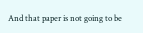And that paper is not going to be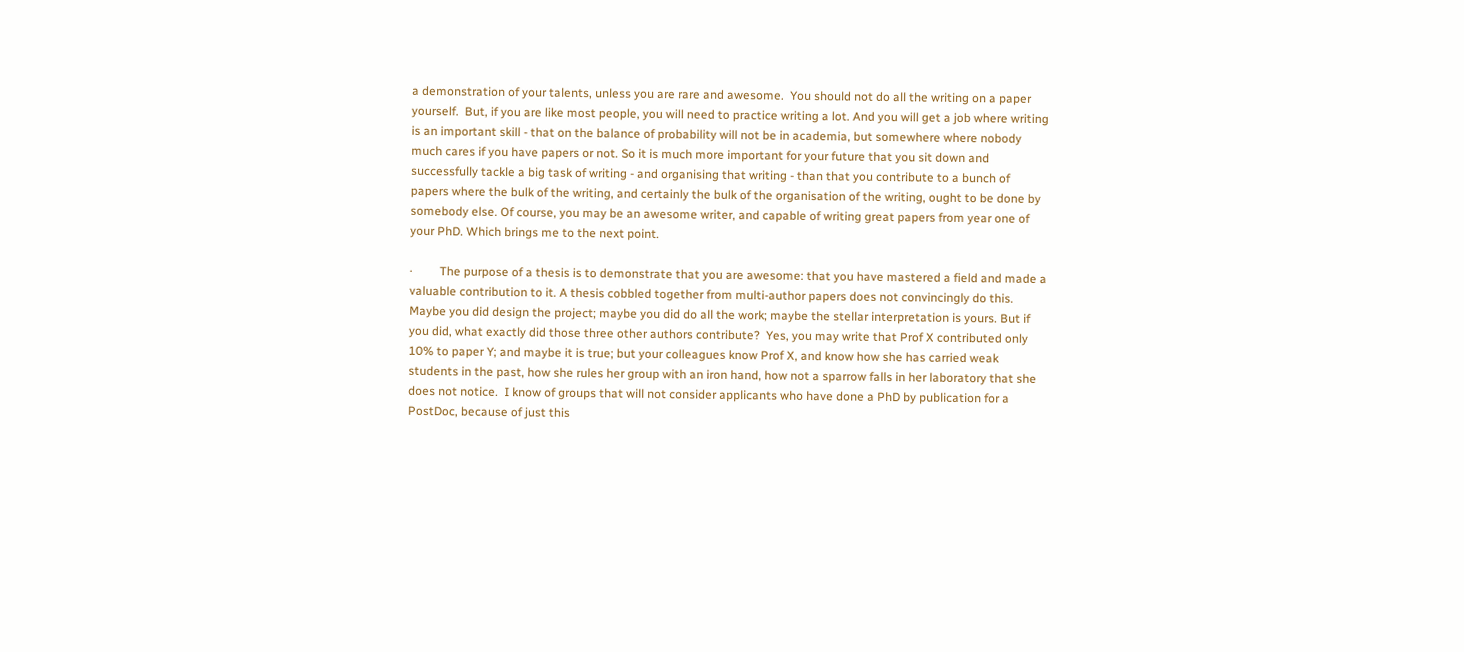a demonstration of your talents, unless you are rare and awesome.  You should not do all the writing on a paper yourself.  But, if you are like most people, you will need to practice writing a lot. And you will get a job where writing is an important skill - that on the balance of probability will not be in academia, but somewhere where nobody much cares if you have papers or not. So it is much more important for your future that you sit down and successfully tackle a big task of writing - and organising that writing - than that you contribute to a bunch of papers where the bulk of the writing, and certainly the bulk of the organisation of the writing, ought to be done by somebody else. Of course, you may be an awesome writer, and capable of writing great papers from year one of your PhD. Which brings me to the next point.

·         The purpose of a thesis is to demonstrate that you are awesome: that you have mastered a field and made a valuable contribution to it. A thesis cobbled together from multi-author papers does not convincingly do this. Maybe you did design the project; maybe you did do all the work; maybe the stellar interpretation is yours. But if you did, what exactly did those three other authors contribute?  Yes, you may write that Prof X contributed only 10% to paper Y; and maybe it is true; but your colleagues know Prof X, and know how she has carried weak students in the past, how she rules her group with an iron hand, how not a sparrow falls in her laboratory that she does not notice.  I know of groups that will not consider applicants who have done a PhD by publication for a PostDoc, because of just this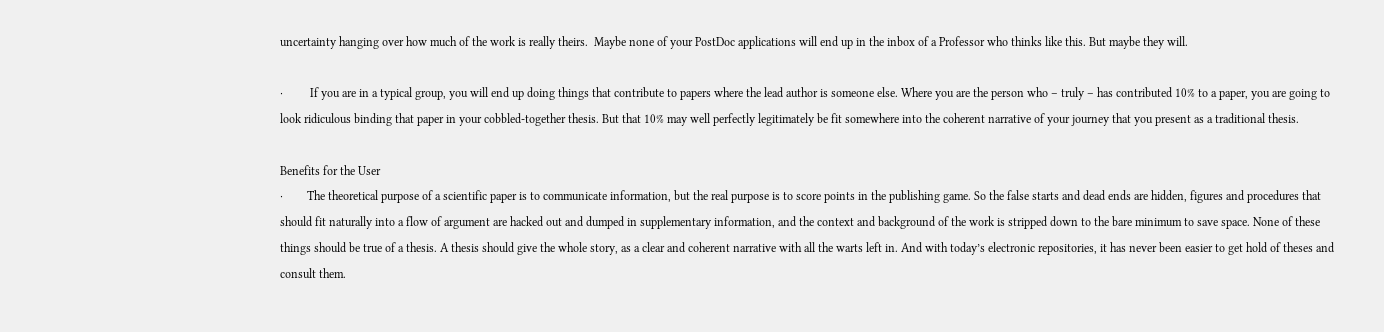uncertainty hanging over how much of the work is really theirs.  Maybe none of your PostDoc applications will end up in the inbox of a Professor who thinks like this. But maybe they will.

·         If you are in a typical group, you will end up doing things that contribute to papers where the lead author is someone else. Where you are the person who – truly – has contributed 10% to a paper, you are going to look ridiculous binding that paper in your cobbled-together thesis. But that 10% may well perfectly legitimately be fit somewhere into the coherent narrative of your journey that you present as a traditional thesis.

Benefits for the User
·        The theoretical purpose of a scientific paper is to communicate information, but the real purpose is to score points in the publishing game. So the false starts and dead ends are hidden, figures and procedures that should fit naturally into a flow of argument are hacked out and dumped in supplementary information, and the context and background of the work is stripped down to the bare minimum to save space. None of these things should be true of a thesis. A thesis should give the whole story, as a clear and coherent narrative with all the warts left in. And with today’s electronic repositories, it has never been easier to get hold of theses and consult them.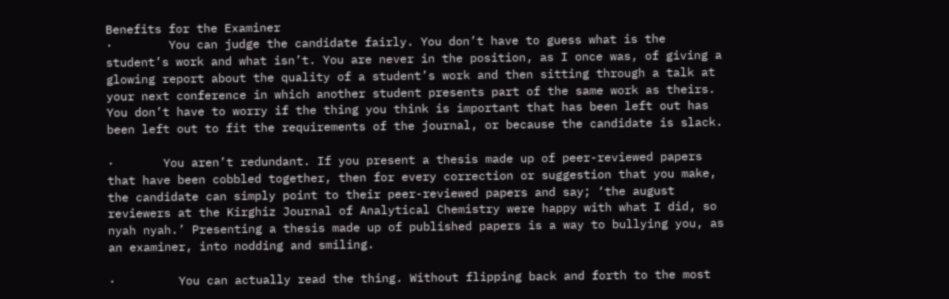Benefits for the Examiner
·        You can judge the candidate fairly. You don’t have to guess what is the student’s work and what isn’t. You are never in the position, as I once was, of giving a glowing report about the quality of a student’s work and then sitting through a talk at your next conference in which another student presents part of the same work as theirs.  You don’t have to worry if the thing you think is important that has been left out has been left out to fit the requirements of the journal, or because the candidate is slack.

·       You aren’t redundant. If you present a thesis made up of peer-reviewed papers that have been cobbled together, then for every correction or suggestion that you make, the candidate can simply point to their peer-reviewed papers and say; ‘the august reviewers at the Kirghiz Journal of Analytical Chemistry were happy with what I did, so nyah nyah.’ Presenting a thesis made up of published papers is a way to bullying you, as an examiner, into nodding and smiling.

·         You can actually read the thing. Without flipping back and forth to the most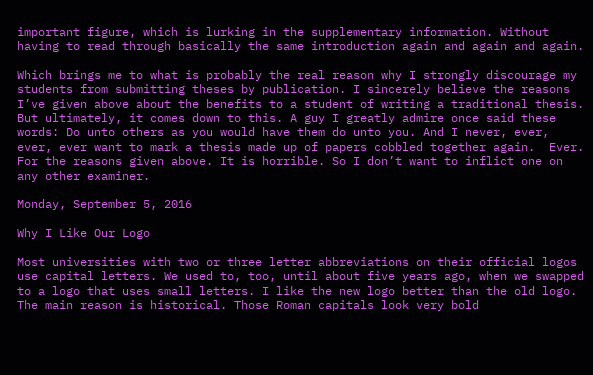important figure, which is lurking in the supplementary information. Without having to read through basically the same introduction again and again and again.

Which brings me to what is probably the real reason why I strongly discourage my students from submitting theses by publication. I sincerely believe the reasons I’ve given above about the benefits to a student of writing a traditional thesis. But ultimately, it comes down to this. A guy I greatly admire once said these words: Do unto others as you would have them do unto you. And I never, ever, ever, ever want to mark a thesis made up of papers cobbled together again.  Ever.  For the reasons given above. It is horrible. So I don’t want to inflict one on any other examiner.

Monday, September 5, 2016

Why I Like Our Logo

Most universities with two or three letter abbreviations on their official logos use capital letters. We used to, too, until about five years ago, when we swapped to a logo that uses small letters. I like the new logo better than the old logo. The main reason is historical. Those Roman capitals look very bold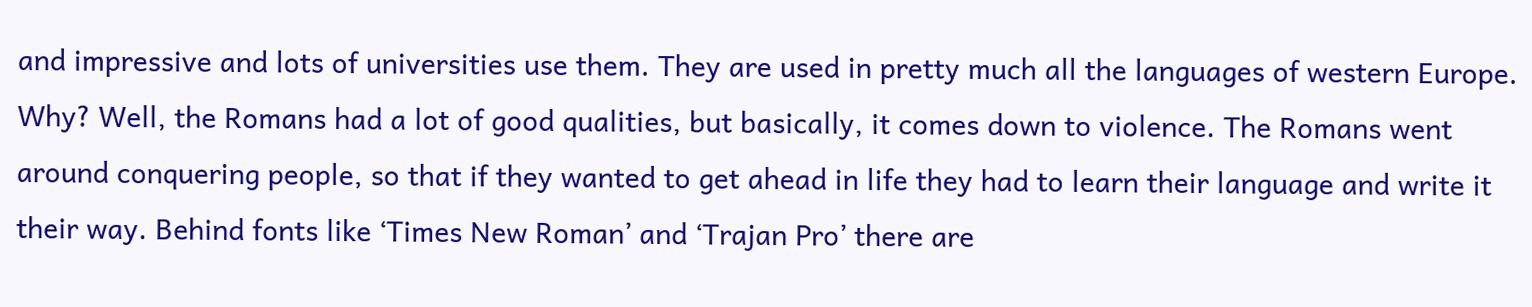and impressive and lots of universities use them. They are used in pretty much all the languages of western Europe. Why? Well, the Romans had a lot of good qualities, but basically, it comes down to violence. The Romans went around conquering people, so that if they wanted to get ahead in life they had to learn their language and write it their way. Behind fonts like ‘Times New Roman’ and ‘Trajan Pro’ there are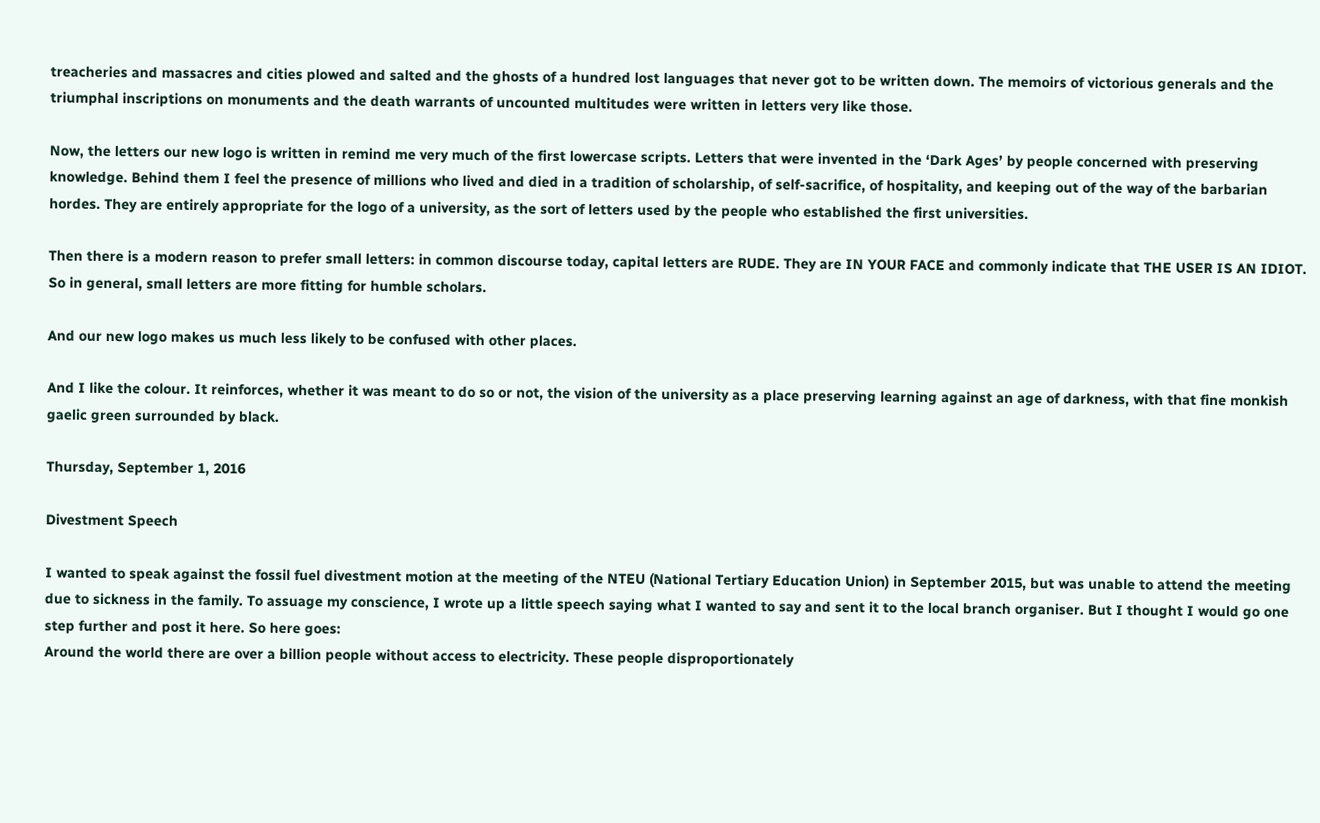treacheries and massacres and cities plowed and salted and the ghosts of a hundred lost languages that never got to be written down. The memoirs of victorious generals and the triumphal inscriptions on monuments and the death warrants of uncounted multitudes were written in letters very like those.

Now, the letters our new logo is written in remind me very much of the first lowercase scripts. Letters that were invented in the ‘Dark Ages’ by people concerned with preserving knowledge. Behind them I feel the presence of millions who lived and died in a tradition of scholarship, of self-sacrifice, of hospitality, and keeping out of the way of the barbarian hordes. They are entirely appropriate for the logo of a university, as the sort of letters used by the people who established the first universities.

Then there is a modern reason to prefer small letters: in common discourse today, capital letters are RUDE. They are IN YOUR FACE and commonly indicate that THE USER IS AN IDIOT. So in general, small letters are more fitting for humble scholars.

And our new logo makes us much less likely to be confused with other places.

And I like the colour. It reinforces, whether it was meant to do so or not, the vision of the university as a place preserving learning against an age of darkness, with that fine monkish gaelic green surrounded by black.

Thursday, September 1, 2016

Divestment Speech

I wanted to speak against the fossil fuel divestment motion at the meeting of the NTEU (National Tertiary Education Union) in September 2015, but was unable to attend the meeting due to sickness in the family. To assuage my conscience, I wrote up a little speech saying what I wanted to say and sent it to the local branch organiser. But I thought I would go one step further and post it here. So here goes:
Around the world there are over a billion people without access to electricity. These people disproportionately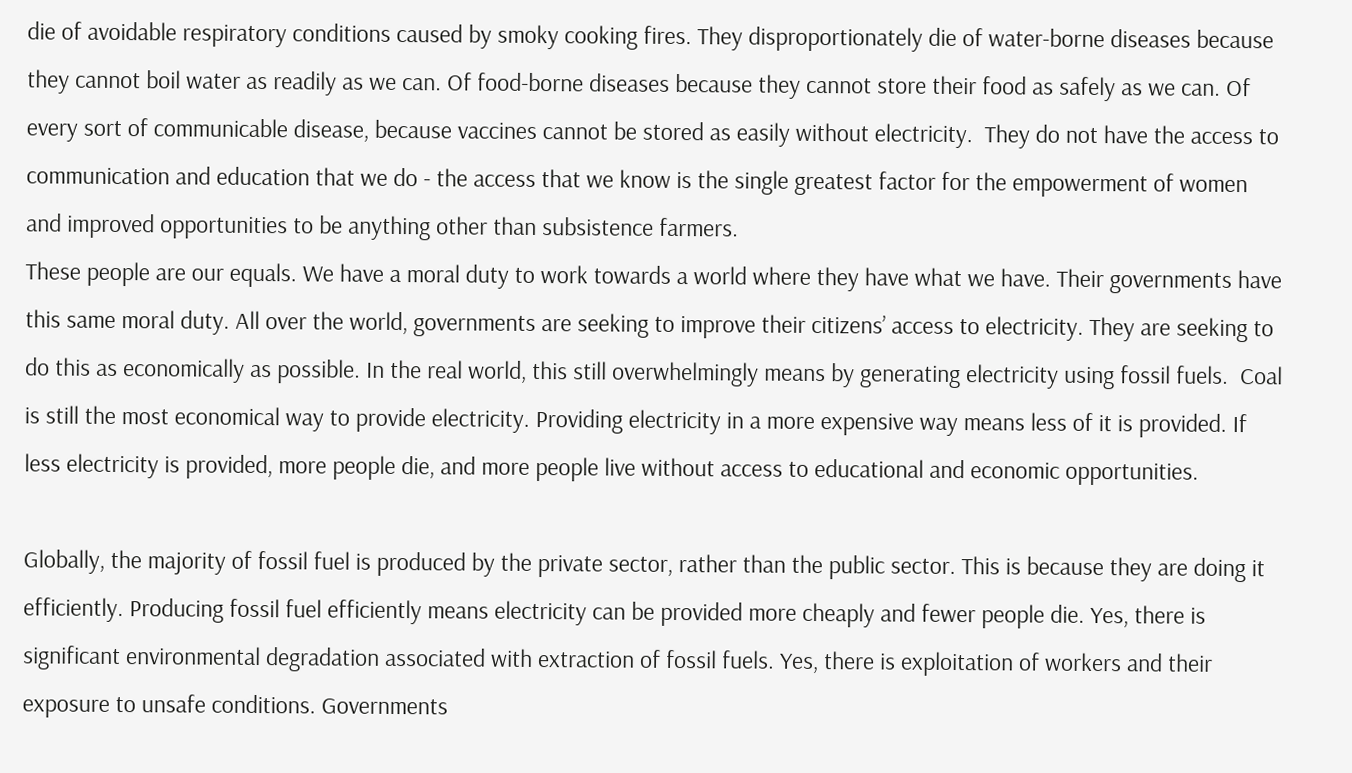die of avoidable respiratory conditions caused by smoky cooking fires. They disproportionately die of water-borne diseases because they cannot boil water as readily as we can. Of food-borne diseases because they cannot store their food as safely as we can. Of every sort of communicable disease, because vaccines cannot be stored as easily without electricity.  They do not have the access to communication and education that we do - the access that we know is the single greatest factor for the empowerment of women and improved opportunities to be anything other than subsistence farmers.
These people are our equals. We have a moral duty to work towards a world where they have what we have. Their governments have this same moral duty. All over the world, governments are seeking to improve their citizens’ access to electricity. They are seeking to do this as economically as possible. In the real world, this still overwhelmingly means by generating electricity using fossil fuels.  Coal is still the most economical way to provide electricity. Providing electricity in a more expensive way means less of it is provided. If less electricity is provided, more people die, and more people live without access to educational and economic opportunities.

Globally, the majority of fossil fuel is produced by the private sector, rather than the public sector. This is because they are doing it efficiently. Producing fossil fuel efficiently means electricity can be provided more cheaply and fewer people die. Yes, there is significant environmental degradation associated with extraction of fossil fuels. Yes, there is exploitation of workers and their exposure to unsafe conditions. Governments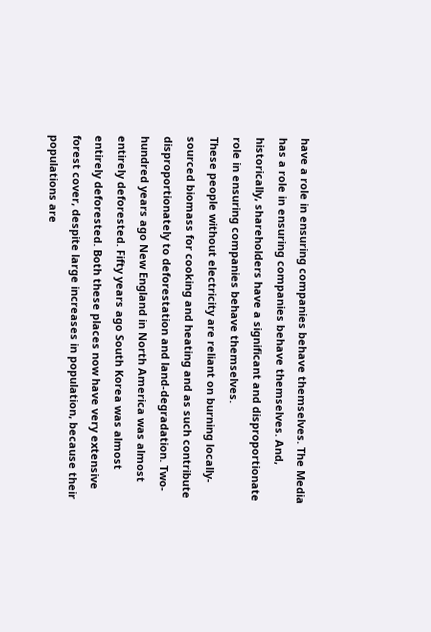have a role in ensuring companies behave themselves. The Media has a role in ensuring companies behave themselves. And, historically, shareholders have a significant and disproportionate role in ensuring companies behave themselves.
These people without electricity are reliant on burning locally-sourced biomass for cooking and heating and as such contribute disproportionately to deforestation and land-degradation. Two-hundred years ago New England in North America was almost entirely deforested. Fifty years ago South Korea was almost entirely deforested. Both these places now have very extensive forest cover, despite large increases in population, because their populations are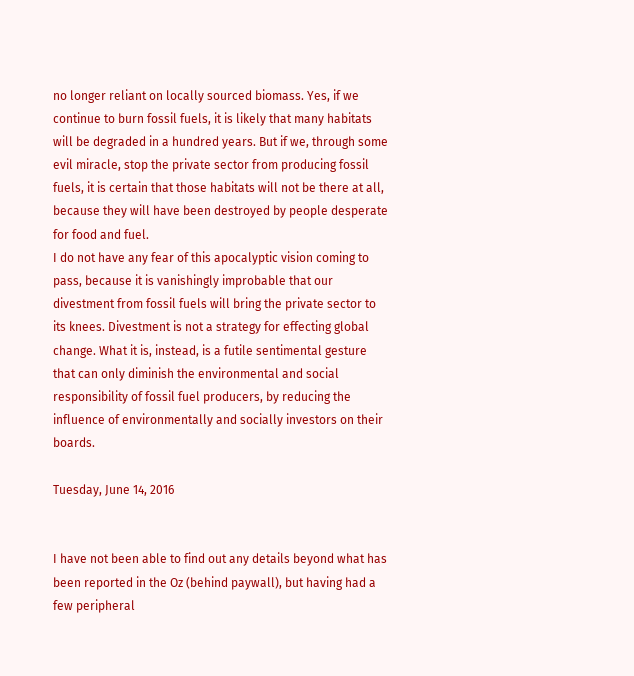no longer reliant on locally sourced biomass. Yes, if we continue to burn fossil fuels, it is likely that many habitats will be degraded in a hundred years. But if we, through some evil miracle, stop the private sector from producing fossil fuels, it is certain that those habitats will not be there at all, because they will have been destroyed by people desperate for food and fuel.
I do not have any fear of this apocalyptic vision coming to pass, because it is vanishingly improbable that our divestment from fossil fuels will bring the private sector to its knees. Divestment is not a strategy for effecting global change. What it is, instead, is a futile sentimental gesture that can only diminish the environmental and social responsibility of fossil fuel producers, by reducing the influence of environmentally and socially investors on their boards.

Tuesday, June 14, 2016


I have not been able to find out any details beyond what has been reported in the Oz (behind paywall), but having had a few peripheral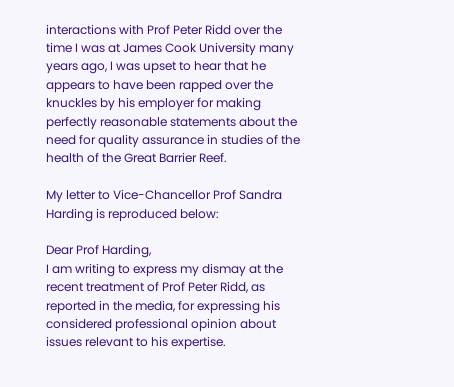interactions with Prof Peter Ridd over the time I was at James Cook University many years ago, I was upset to hear that he appears to have been rapped over the knuckles by his employer for making perfectly reasonable statements about the need for quality assurance in studies of the health of the Great Barrier Reef.

My letter to Vice-Chancellor Prof Sandra Harding is reproduced below:

Dear Prof Harding,
I am writing to express my dismay at the recent treatment of Prof Peter Ridd, as reported in the media, for expressing his considered professional opinion about issues relevant to his expertise.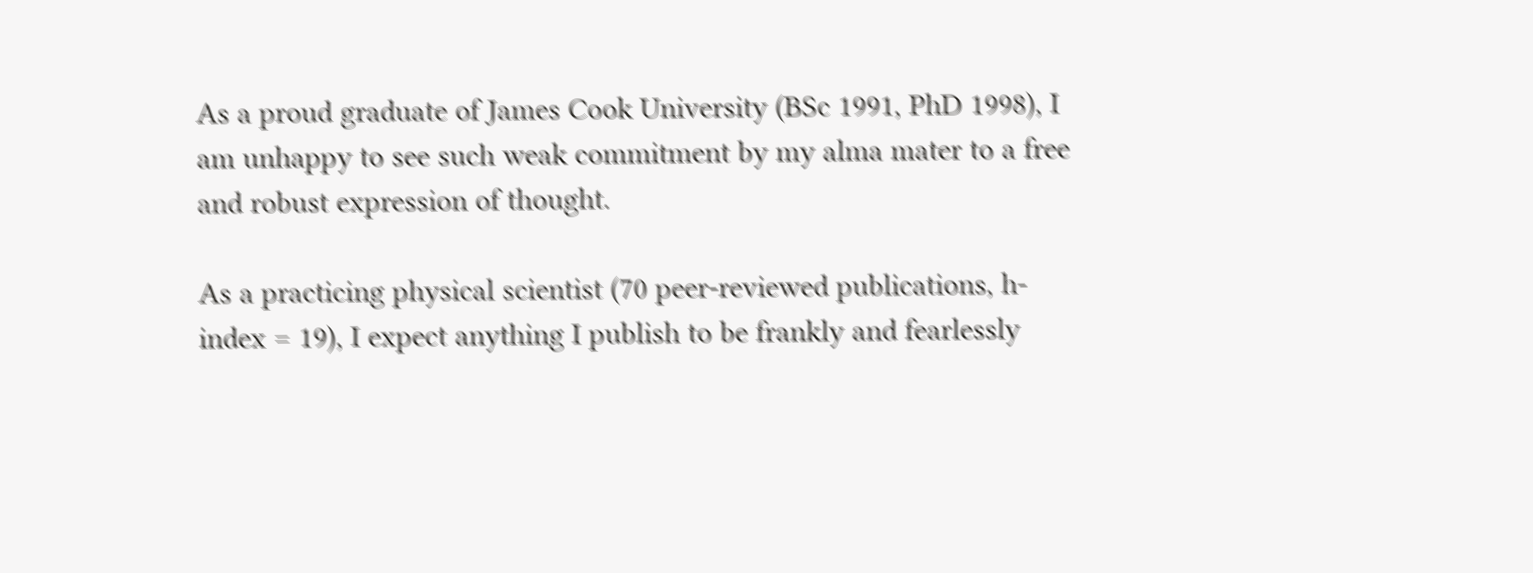As a proud graduate of James Cook University (BSc 1991, PhD 1998), I am unhappy to see such weak commitment by my alma mater to a free and robust expression of thought.

As a practicing physical scientist (70 peer-reviewed publications, h-index = 19), I expect anything I publish to be frankly and fearlessly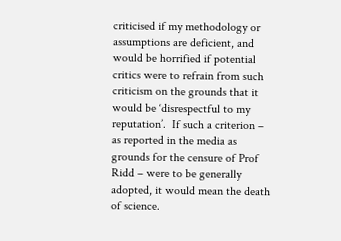criticised if my methodology or assumptions are deficient, and would be horrified if potential critics were to refrain from such criticism on the grounds that it would be ‘disrespectful to my reputation’.  If such a criterion – as reported in the media as grounds for the censure of Prof Ridd – were to be generally adopted, it would mean the death of science.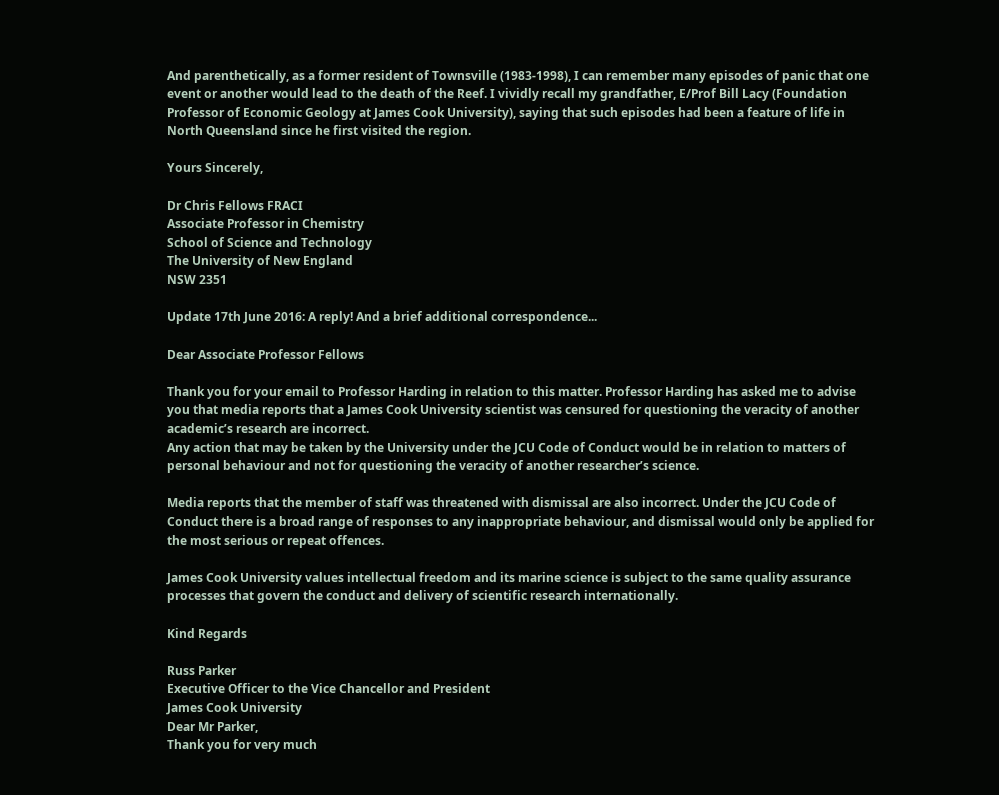And parenthetically, as a former resident of Townsville (1983-1998), I can remember many episodes of panic that one event or another would lead to the death of the Reef. I vividly recall my grandfather, E/Prof Bill Lacy (Foundation Professor of Economic Geology at James Cook University), saying that such episodes had been a feature of life in North Queensland since he first visited the region.

Yours Sincerely,

Dr Chris Fellows FRACI
Associate Professor in Chemistry
School of Science and Technology
The University of New England
NSW 2351

Update 17th June 2016: A reply! And a brief additional correspondence...

Dear Associate Professor Fellows

Thank you for your email to Professor Harding in relation to this matter. Professor Harding has asked me to advise you that media reports that a James Cook University scientist was censured for questioning the veracity of another academic’s research are incorrect.
Any action that may be taken by the University under the JCU Code of Conduct would be in relation to matters of personal behaviour and not for questioning the veracity of another researcher’s science.

Media reports that the member of staff was threatened with dismissal are also incorrect. Under the JCU Code of Conduct there is a broad range of responses to any inappropriate behaviour, and dismissal would only be applied for the most serious or repeat offences.

James Cook University values intellectual freedom and its marine science is subject to the same quality assurance processes that govern the conduct and delivery of scientific research internationally.

Kind Regards

Russ Parker
Executive Officer to the Vice Chancellor and President
James Cook University
Dear Mr Parker,
Thank you for very much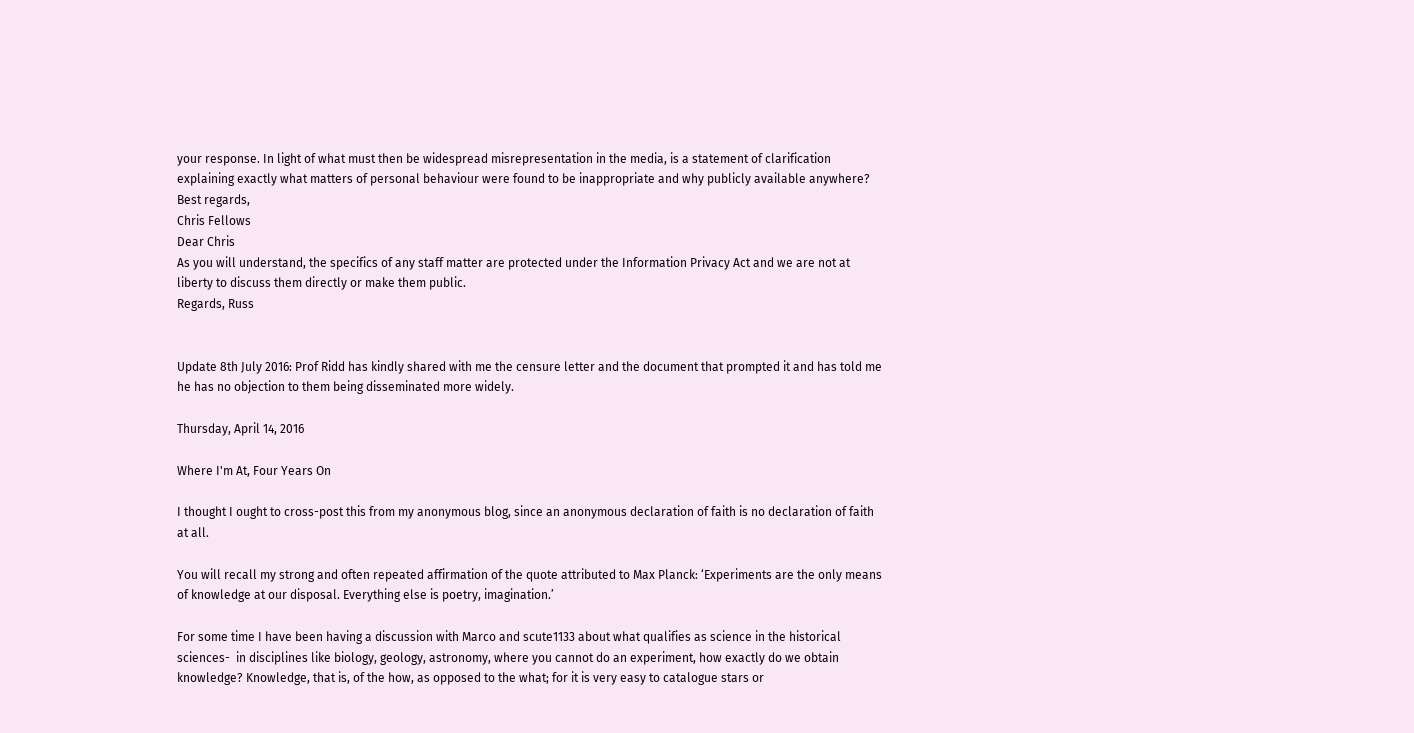your response. In light of what must then be widespread misrepresentation in the media, is a statement of clarification explaining exactly what matters of personal behaviour were found to be inappropriate and why publicly available anywhere?
Best regards,
Chris Fellows
Dear Chris
As you will understand, the specifics of any staff matter are protected under the Information Privacy Act and we are not at liberty to discuss them directly or make them public.
Regards, Russ


Update 8th July 2016: Prof Ridd has kindly shared with me the censure letter and the document that prompted it and has told me he has no objection to them being disseminated more widely.

Thursday, April 14, 2016

Where I'm At, Four Years On

I thought I ought to cross-post this from my anonymous blog, since an anonymous declaration of faith is no declaration of faith at all.

You will recall my strong and often repeated affirmation of the quote attributed to Max Planck: ‘Experiments are the only means of knowledge at our disposal. Everything else is poetry, imagination.’

For some time I have been having a discussion with Marco and scute1133 about what qualifies as science in the historical sciences-  in disciplines like biology, geology, astronomy, where you cannot do an experiment, how exactly do we obtain knowledge? Knowledge, that is, of the how, as opposed to the what; for it is very easy to catalogue stars or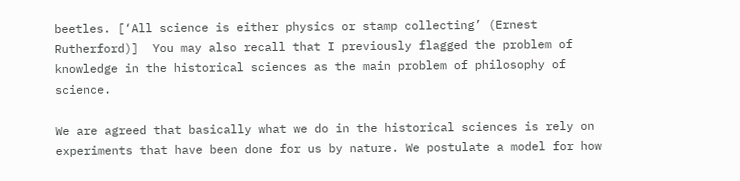beetles. [‘All science is either physics or stamp collecting’ (Ernest Rutherford)]  You may also recall that I previously flagged the problem of knowledge in the historical sciences as the main problem of philosophy of science.

We are agreed that basically what we do in the historical sciences is rely on experiments that have been done for us by nature. We postulate a model for how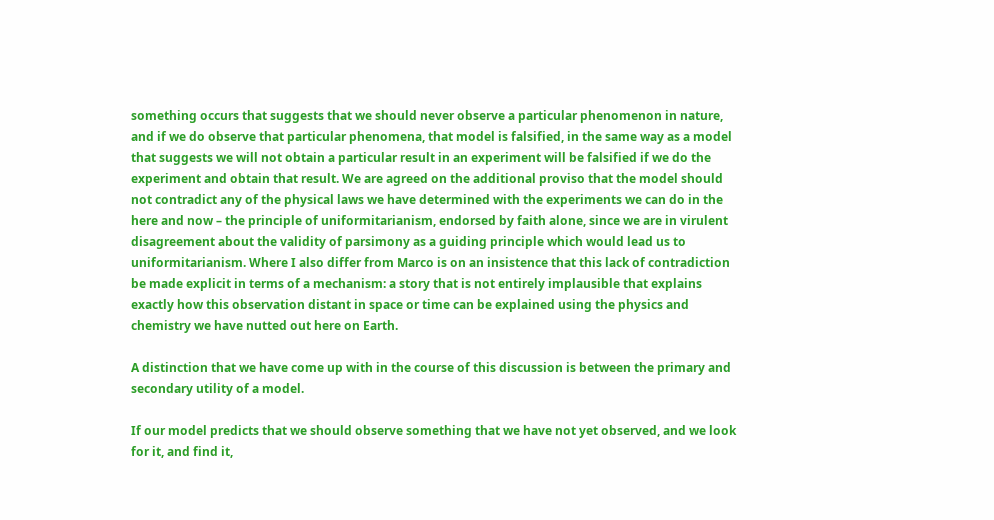something occurs that suggests that we should never observe a particular phenomenon in nature, and if we do observe that particular phenomena, that model is falsified, in the same way as a model that suggests we will not obtain a particular result in an experiment will be falsified if we do the experiment and obtain that result. We are agreed on the additional proviso that the model should not contradict any of the physical laws we have determined with the experiments we can do in the here and now – the principle of uniformitarianism, endorsed by faith alone, since we are in virulent disagreement about the validity of parsimony as a guiding principle which would lead us to uniformitarianism. Where I also differ from Marco is on an insistence that this lack of contradiction be made explicit in terms of a mechanism: a story that is not entirely implausible that explains exactly how this observation distant in space or time can be explained using the physics and chemistry we have nutted out here on Earth.

A distinction that we have come up with in the course of this discussion is between the primary and secondary utility of a model.

If our model predicts that we should observe something that we have not yet observed, and we look for it, and find it,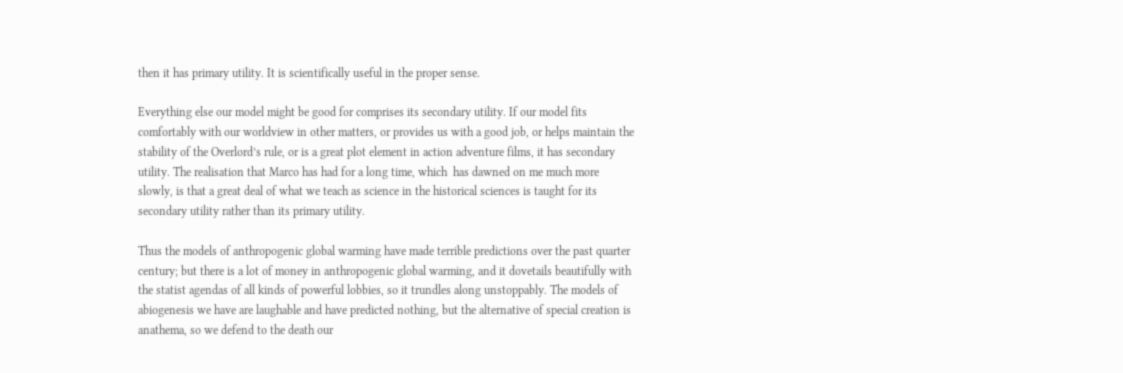then it has primary utility. It is scientifically useful in the proper sense.

Everything else our model might be good for comprises its secondary utility. If our model fits comfortably with our worldview in other matters, or provides us with a good job, or helps maintain the stability of the Overlord’s rule, or is a great plot element in action adventure films, it has secondary utility. The realisation that Marco has had for a long time, which  has dawned on me much more slowly, is that a great deal of what we teach as science in the historical sciences is taught for its secondary utility rather than its primary utility.

Thus the models of anthropogenic global warming have made terrible predictions over the past quarter century; but there is a lot of money in anthropogenic global warming, and it dovetails beautifully with the statist agendas of all kinds of powerful lobbies, so it trundles along unstoppably. The models of abiogenesis we have are laughable and have predicted nothing, but the alternative of special creation is anathema, so we defend to the death our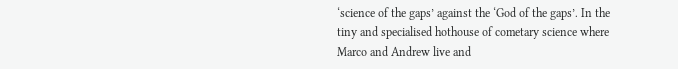‘science of the gaps’ against the ‘God of the gaps’. In the tiny and specialised hothouse of cometary science where Marco and Andrew live and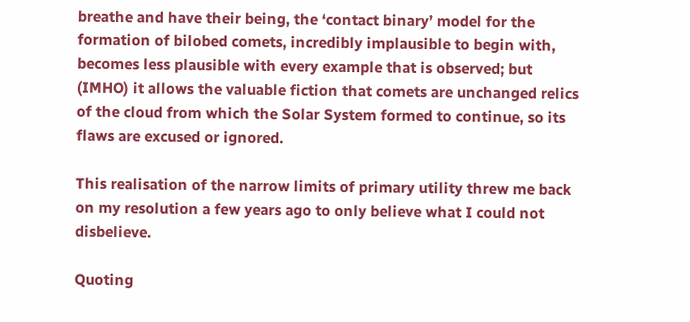breathe and have their being, the ‘contact binary’ model for the formation of bilobed comets, incredibly implausible to begin with, becomes less plausible with every example that is observed; but (IMHO) it allows the valuable fiction that comets are unchanged relics of the cloud from which the Solar System formed to continue, so its flaws are excused or ignored.

This realisation of the narrow limits of primary utility threw me back on my resolution a few years ago to only believe what I could not disbelieve.

Quoting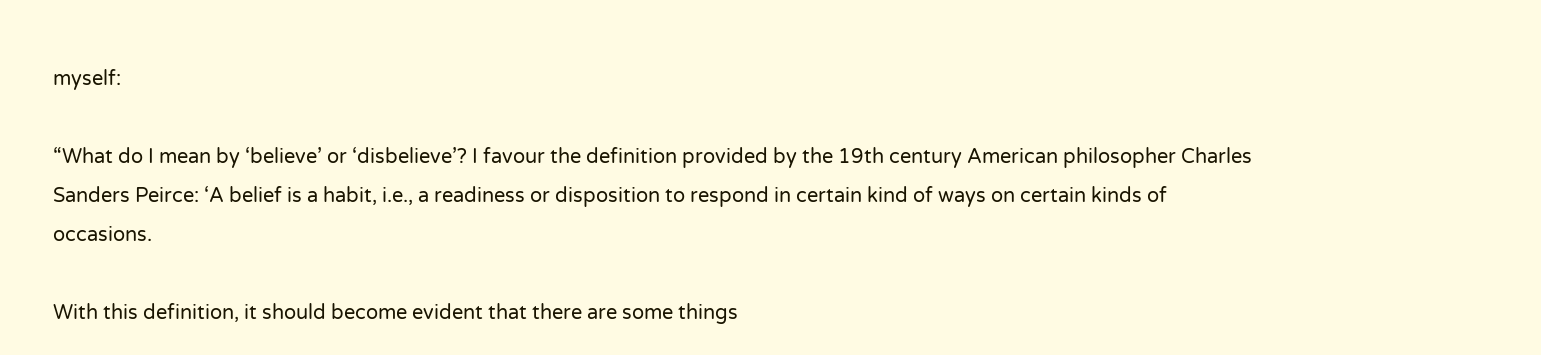myself:

“What do I mean by ‘believe’ or ‘disbelieve’? I favour the definition provided by the 19th century American philosopher Charles Sanders Peirce: ‘A belief is a habit, i.e., a readiness or disposition to respond in certain kind of ways on certain kinds of occasions.

With this definition, it should become evident that there are some things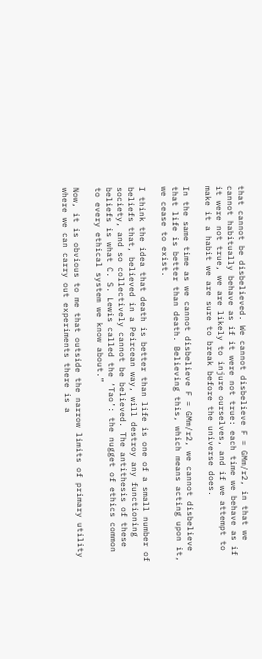that cannot be disbelieved. We cannot disbelieve F = GMm/r2, in that we cannot habitually behave as if it were not true: each time we behave as if it were not true, we are likely to injure ourselves, and if we attempt to make it a habit we are sure to break before the universe does.

In the same time as we cannot disbelieve F = GMm/r2, we cannot disbelieve that life is better than death. Believing this, which means acting upon it, we cease to exist.

I think the idea that death is better than life is one of a small number of beliefs that, believed in a Peircean way, will destroy any functioning society, and so collectively cannot be believed. The antithesis of these beliefs is what C. S. Lewis called the ‘Tao’: the nugget of ethics common to every ethical system we know about.”

Now, it is obvious to me that outside the narrow limits of primary utility where we can carry out experiments there is a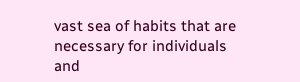vast sea of habits that are necessary for individuals and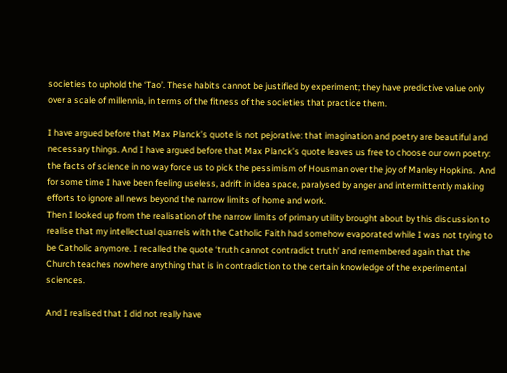societies to uphold the ‘Tao’. These habits cannot be justified by experiment; they have predictive value only over a scale of millennia, in terms of the fitness of the societies that practice them.

I have argued before that Max Planck’s quote is not pejorative: that imagination and poetry are beautiful and necessary things. And I have argued before that Max Planck’s quote leaves us free to choose our own poetry: the facts of science in no way force us to pick the pessimism of Housman over the joy of Manley Hopkins.  And for some time I have been feeling useless, adrift in idea space, paralysed by anger and intermittently making efforts to ignore all news beyond the narrow limits of home and work.
Then I looked up from the realisation of the narrow limits of primary utility brought about by this discussion to realise that my intellectual quarrels with the Catholic Faith had somehow evaporated while I was not trying to be Catholic anymore. I recalled the quote ‘truth cannot contradict truth’ and remembered again that the Church teaches nowhere anything that is in contradiction to the certain knowledge of the experimental sciences.

And I realised that I did not really have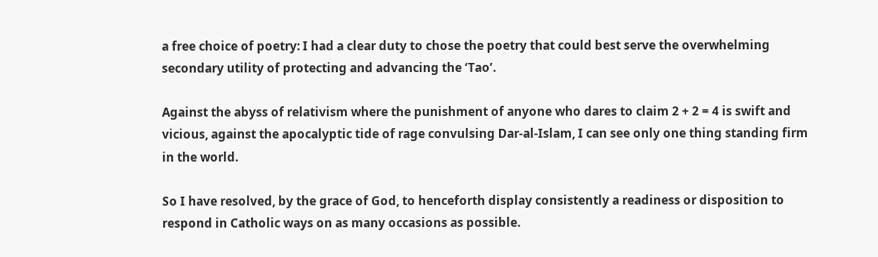a free choice of poetry: I had a clear duty to chose the poetry that could best serve the overwhelming secondary utility of protecting and advancing the ‘Tao’.

Against the abyss of relativism where the punishment of anyone who dares to claim 2 + 2 = 4 is swift and vicious, against the apocalyptic tide of rage convulsing Dar-al-Islam, I can see only one thing standing firm in the world.

So I have resolved, by the grace of God, to henceforth display consistently a readiness or disposition to respond in Catholic ways on as many occasions as possible.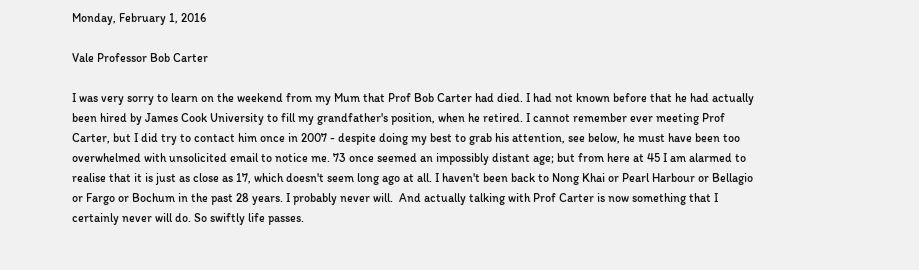Monday, February 1, 2016

Vale Professor Bob Carter

I was very sorry to learn on the weekend from my Mum that Prof Bob Carter had died. I had not known before that he had actually been hired by James Cook University to fill my grandfather's position, when he retired. I cannot remember ever meeting Prof Carter, but I did try to contact him once in 2007 - despite doing my best to grab his attention, see below, he must have been too overwhelmed with unsolicited email to notice me. 73 once seemed an impossibly distant age; but from here at 45 I am alarmed to realise that it is just as close as 17, which doesn't seem long ago at all. I haven't been back to Nong Khai or Pearl Harbour or Bellagio or Fargo or Bochum in the past 28 years. I probably never will.  And actually talking with Prof Carter is now something that I certainly never will do. So swiftly life passes.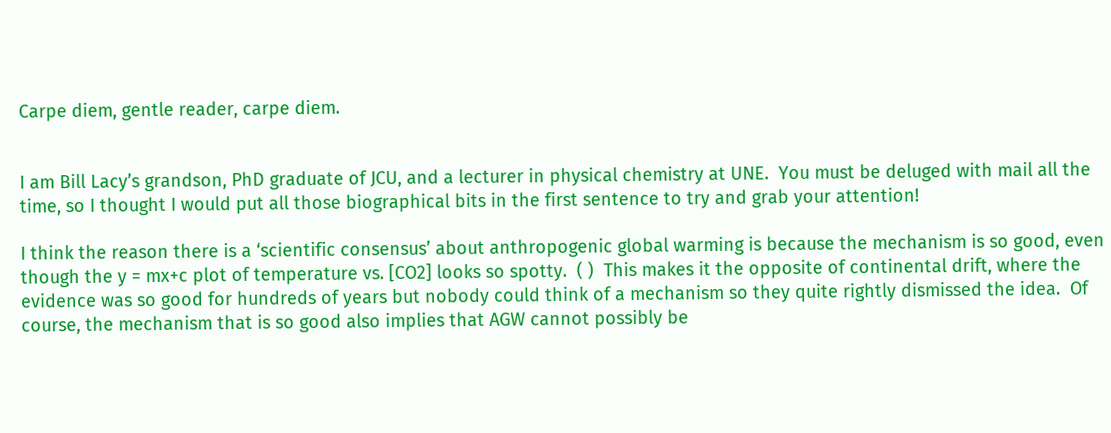Carpe diem, gentle reader, carpe diem.


I am Bill Lacy’s grandson, PhD graduate of JCU, and a lecturer in physical chemistry at UNE.  You must be deluged with mail all the time, so I thought I would put all those biographical bits in the first sentence to try and grab your attention!

I think the reason there is a ‘scientific consensus’ about anthropogenic global warming is because the mechanism is so good, even though the y = mx+c plot of temperature vs. [CO2] looks so spotty.  ( )  This makes it the opposite of continental drift, where the evidence was so good for hundreds of years but nobody could think of a mechanism so they quite rightly dismissed the idea.  Of course, the mechanism that is so good also implies that AGW cannot possibly be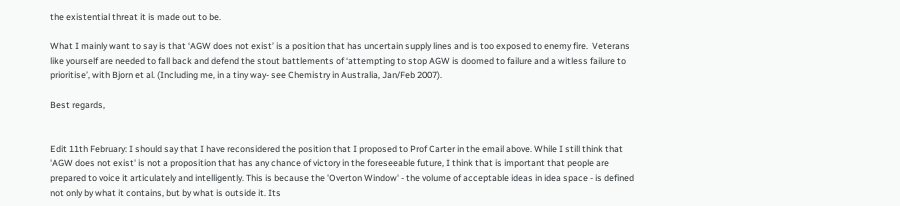the existential threat it is made out to be.

What I mainly want to say is that ‘AGW does not exist’ is a position that has uncertain supply lines and is too exposed to enemy fire.  Veterans like yourself are needed to fall back and defend the stout battlements of ‘attempting to stop AGW is doomed to failure and a witless failure to prioritise’, with Bjorn et al. (Including me, in a tiny way- see Chemistry in Australia, Jan/Feb 2007).

Best regards,


Edit 11th February: I should say that I have reconsidered the position that I proposed to Prof Carter in the email above. While I still think that 'AGW does not exist' is not a proposition that has any chance of victory in the foreseeable future, I think that is important that people are prepared to voice it articulately and intelligently. This is because the 'Overton Window' - the volume of acceptable ideas in idea space - is defined not only by what it contains, but by what is outside it. Its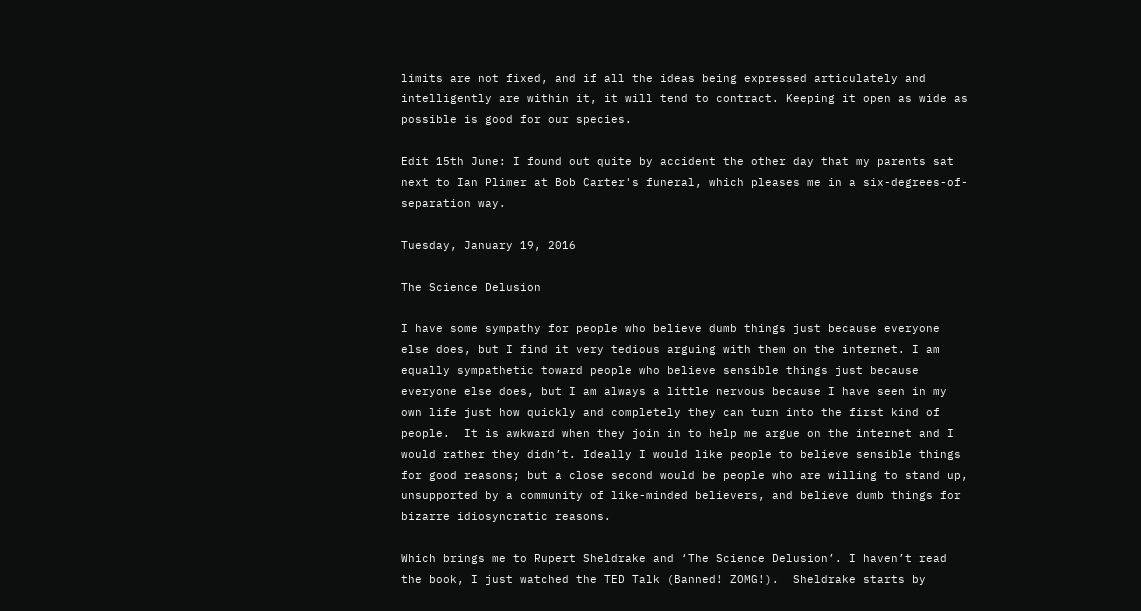limits are not fixed, and if all the ideas being expressed articulately and intelligently are within it, it will tend to contract. Keeping it open as wide as possible is good for our species.

Edit 15th June: I found out quite by accident the other day that my parents sat next to Ian Plimer at Bob Carter's funeral, which pleases me in a six-degrees-of-separation way.

Tuesday, January 19, 2016

The Science Delusion

I have some sympathy for people who believe dumb things just because everyone else does, but I find it very tedious arguing with them on the internet. I am equally sympathetic toward people who believe sensible things just because everyone else does, but I am always a little nervous because I have seen in my own life just how quickly and completely they can turn into the first kind of people.  It is awkward when they join in to help me argue on the internet and I would rather they didn’t. Ideally I would like people to believe sensible things for good reasons; but a close second would be people who are willing to stand up, unsupported by a community of like-minded believers, and believe dumb things for bizarre idiosyncratic reasons.

Which brings me to Rupert Sheldrake and ‘The Science Delusion’. I haven’t read  the book, I just watched the TED Talk (Banned! ZOMG!).  Sheldrake starts by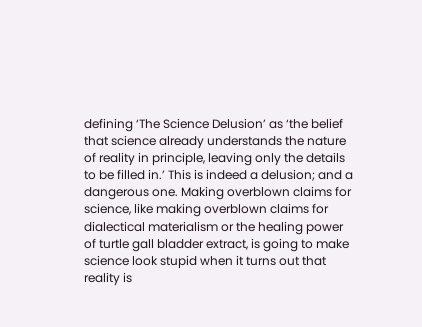defining ‘The Science Delusion’ as ‘the belief that science already understands the nature of reality in principle, leaving only the details to be filled in.’ This is indeed a delusion; and a dangerous one. Making overblown claims for science, like making overblown claims for dialectical materialism or the healing power of turtle gall bladder extract, is going to make science look stupid when it turns out that reality is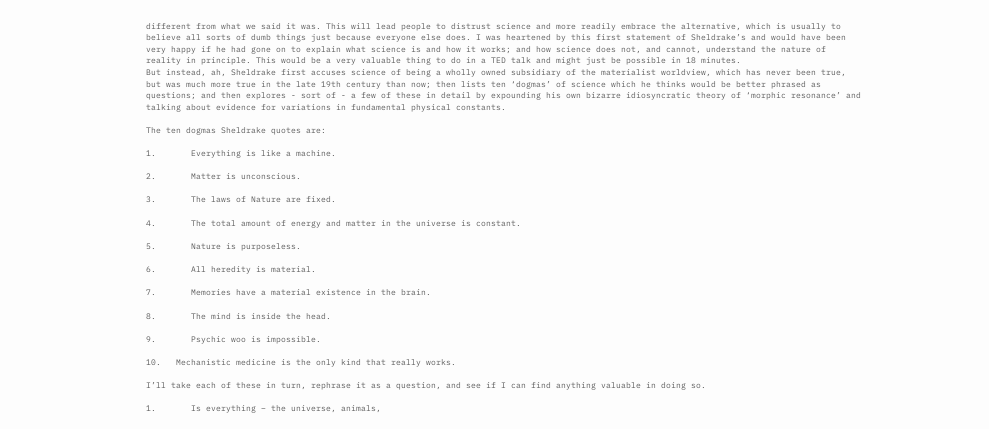different from what we said it was. This will lead people to distrust science and more readily embrace the alternative, which is usually to believe all sorts of dumb things just because everyone else does. I was heartened by this first statement of Sheldrake’s and would have been very happy if he had gone on to explain what science is and how it works; and how science does not, and cannot, understand the nature of reality in principle. This would be a very valuable thing to do in a TED talk and might just be possible in 18 minutes.
But instead, ah, Sheldrake first accuses science of being a wholly owned subsidiary of the materialist worldview, which has never been true, but was much more true in the late 19th century than now; then lists ten ‘dogmas’ of science which he thinks would be better phrased as questions; and then explores - sort of - a few of these in detail by expounding his own bizarre idiosyncratic theory of ‘morphic resonance’ and talking about evidence for variations in fundamental physical constants.

The ten dogmas Sheldrake quotes are:

1.       Everything is like a machine.

2.       Matter is unconscious.

3.       The laws of Nature are fixed.

4.       The total amount of energy and matter in the universe is constant.

5.       Nature is purposeless.

6.       All heredity is material.

7.       Memories have a material existence in the brain.

8.       The mind is inside the head.

9.       Psychic woo is impossible.

10.   Mechanistic medicine is the only kind that really works.

I’ll take each of these in turn, rephrase it as a question, and see if I can find anything valuable in doing so.

1.       Is everything – the universe, animals,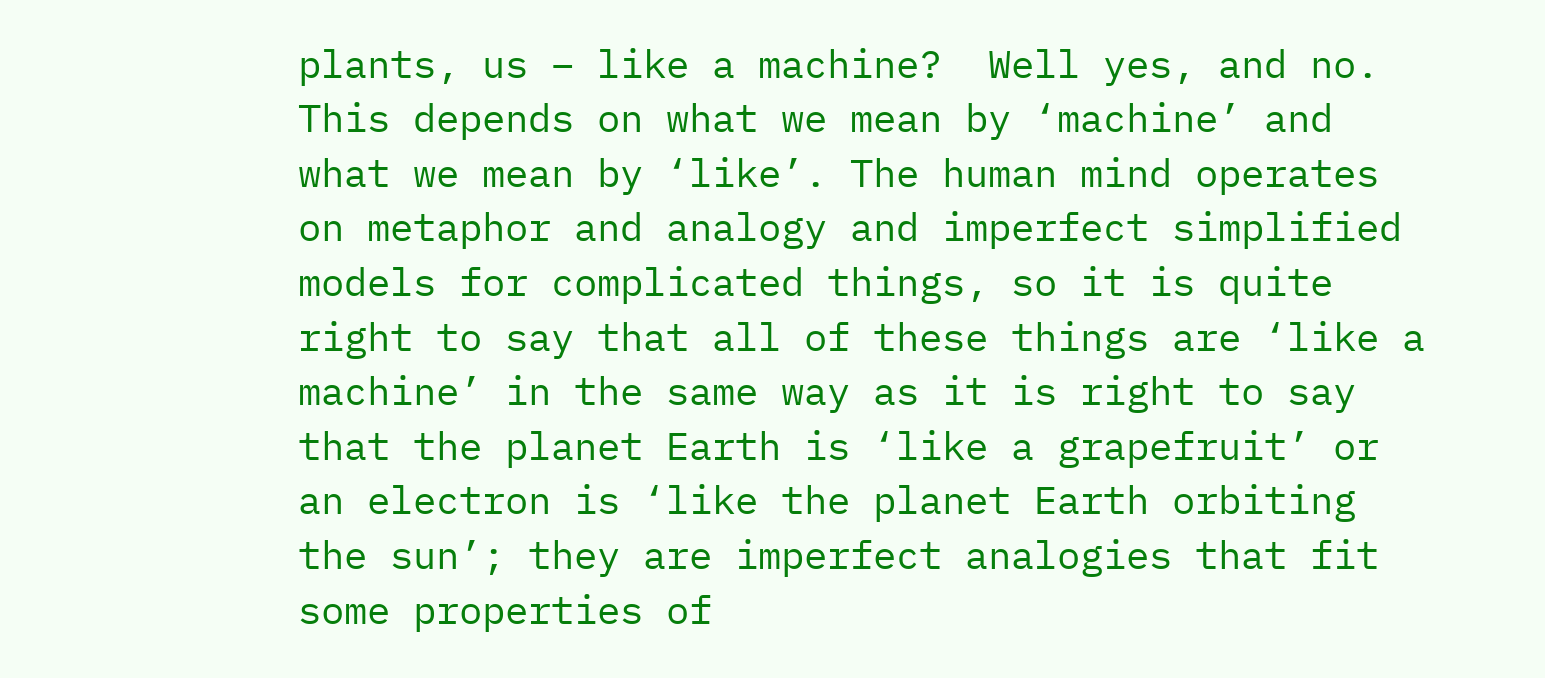plants, us – like a machine?  Well yes, and no. This depends on what we mean by ‘machine’ and what we mean by ‘like’. The human mind operates on metaphor and analogy and imperfect simplified models for complicated things, so it is quite right to say that all of these things are ‘like a machine’ in the same way as it is right to say that the planet Earth is ‘like a grapefruit’ or an electron is ‘like the planet Earth orbiting the sun’; they are imperfect analogies that fit some properties of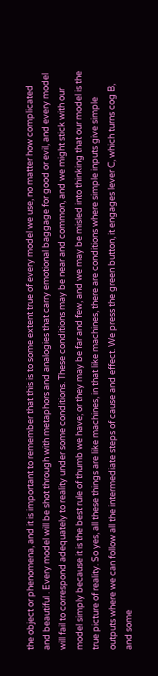the object or phenomena, and it is important to remember that this is to some extent true of every model we use, no matter how complicated and beautiful . Every model will be shot through with metaphors and analogies that carry emotional baggage for good or evil, and every model will fail to correspond adequately to reality under some conditions. These conditions may be near and common, and we might stick with our model simply because it is the best rule of thumb we have; or they may be far and few, and we may be misled into thinking that our model is the true picture of reality. So yes, all these things are like machines, in that like machines, there are conditions where simple inputs give simple outputs where we can follow all the intermediate steps of cause and effect. We press the green button, it engages lever C, which turns cog B, and some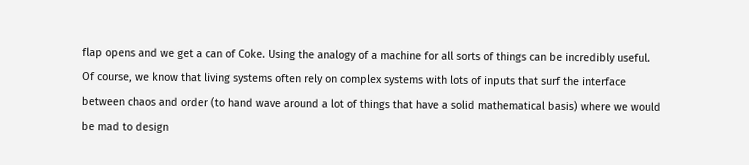flap opens and we get a can of Coke. Using the analogy of a machine for all sorts of things can be incredibly useful. Of course, we know that living systems often rely on complex systems with lots of inputs that surf the interface between chaos and order (to hand wave around a lot of things that have a solid mathematical basis) where we would be mad to design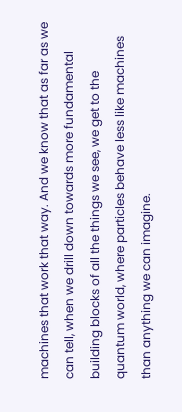machines that work that way. And we know that as far as we can tell, when we drill down towards more fundamental building blocks of all the things we see, we get to the quantum world, where particles behave less like machines than anything we can imagine.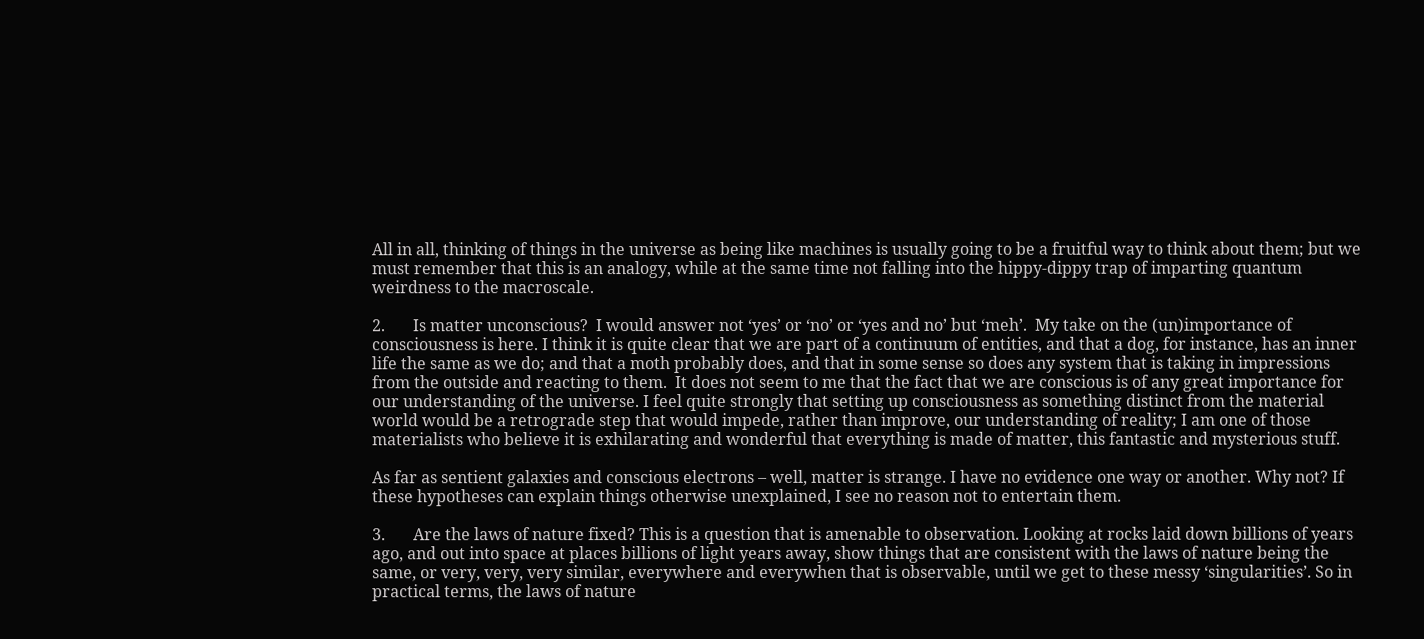All in all, thinking of things in the universe as being like machines is usually going to be a fruitful way to think about them; but we must remember that this is an analogy, while at the same time not falling into the hippy-dippy trap of imparting quantum weirdness to the macroscale.

2.       Is matter unconscious?  I would answer not ‘yes’ or ‘no’ or ‘yes and no’ but ‘meh’.  My take on the (un)importance of consciousness is here. I think it is quite clear that we are part of a continuum of entities, and that a dog, for instance, has an inner life the same as we do; and that a moth probably does, and that in some sense so does any system that is taking in impressions from the outside and reacting to them.  It does not seem to me that the fact that we are conscious is of any great importance for our understanding of the universe. I feel quite strongly that setting up consciousness as something distinct from the material world would be a retrograde step that would impede, rather than improve, our understanding of reality; I am one of those materialists who believe it is exhilarating and wonderful that everything is made of matter, this fantastic and mysterious stuff.

As far as sentient galaxies and conscious electrons – well, matter is strange. I have no evidence one way or another. Why not? If these hypotheses can explain things otherwise unexplained, I see no reason not to entertain them.

3.       Are the laws of nature fixed? This is a question that is amenable to observation. Looking at rocks laid down billions of years ago, and out into space at places billions of light years away, show things that are consistent with the laws of nature being the same, or very, very, very similar, everywhere and everywhen that is observable, until we get to these messy ‘singularities’. So in practical terms, the laws of nature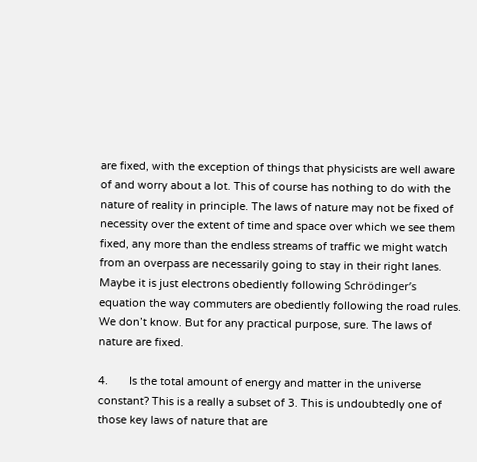are fixed, with the exception of things that physicists are well aware of and worry about a lot. This of course has nothing to do with the nature of reality in principle. The laws of nature may not be fixed of necessity over the extent of time and space over which we see them fixed, any more than the endless streams of traffic we might watch from an overpass are necessarily going to stay in their right lanes. Maybe it is just electrons obediently following Schrödinger’s equation the way commuters are obediently following the road rules. We don’t know. But for any practical purpose, sure. The laws of nature are fixed.

4.       Is the total amount of energy and matter in the universe constant? This is a really a subset of 3. This is undoubtedly one of those key laws of nature that are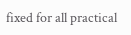fixed for all practical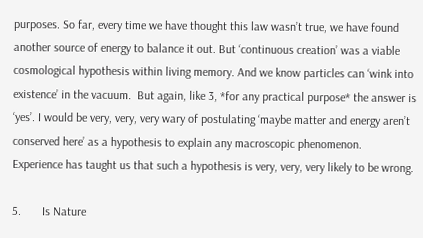purposes. So far, every time we have thought this law wasn’t true, we have found another source of energy to balance it out. But ‘continuous creation’ was a viable cosmological hypothesis within living memory. And we know particles can ‘wink into existence’ in the vacuum.  But again, like 3, *for any practical purpose* the answer is ‘yes’. I would be very, very, very wary of postulating ‘maybe matter and energy aren’t conserved here’ as a hypothesis to explain any macroscopic phenomenon.  Experience has taught us that such a hypothesis is very, very, very likely to be wrong.

5.       Is Nature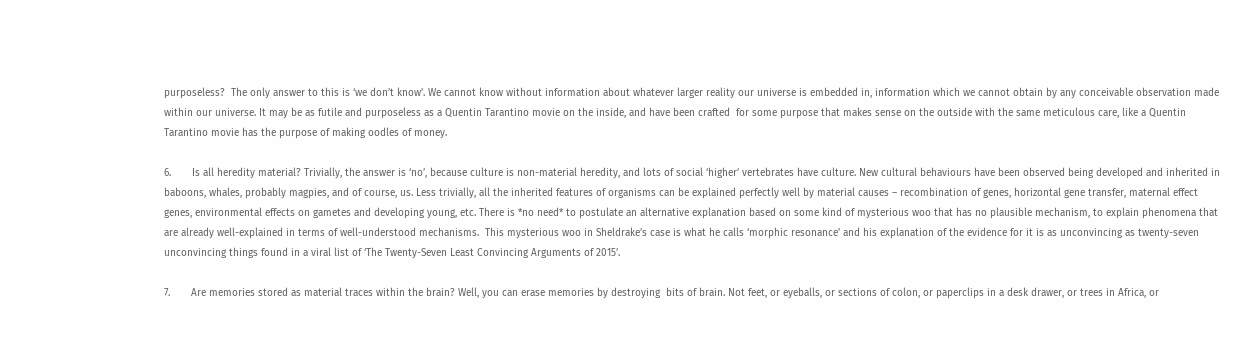purposeless?  The only answer to this is ‘we don’t know’. We cannot know without information about whatever larger reality our universe is embedded in, information which we cannot obtain by any conceivable observation made within our universe. It may be as futile and purposeless as a Quentin Tarantino movie on the inside, and have been crafted  for some purpose that makes sense on the outside with the same meticulous care, like a Quentin Tarantino movie has the purpose of making oodles of money.

6.       Is all heredity material? Trivially, the answer is ‘no’, because culture is non-material heredity, and lots of social ‘higher’ vertebrates have culture. New cultural behaviours have been observed being developed and inherited in baboons, whales, probably magpies, and of course, us. Less trivially, all the inherited features of organisms can be explained perfectly well by material causes – recombination of genes, horizontal gene transfer, maternal effect genes, environmental effects on gametes and developing young, etc. There is *no need* to postulate an alternative explanation based on some kind of mysterious woo that has no plausible mechanism, to explain phenomena that are already well-explained in terms of well-understood mechanisms.  This mysterious woo in Sheldrake’s case is what he calls ‘morphic resonance’ and his explanation of the evidence for it is as unconvincing as twenty-seven unconvincing things found in a viral list of ‘The Twenty-Seven Least Convincing Arguments of 2015’.

7.       Are memories stored as material traces within the brain? Well, you can erase memories by destroying  bits of brain. Not feet, or eyeballs, or sections of colon, or paperclips in a desk drawer, or trees in Africa, or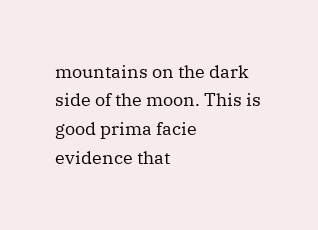mountains on the dark side of the moon. This is good prima facie evidence that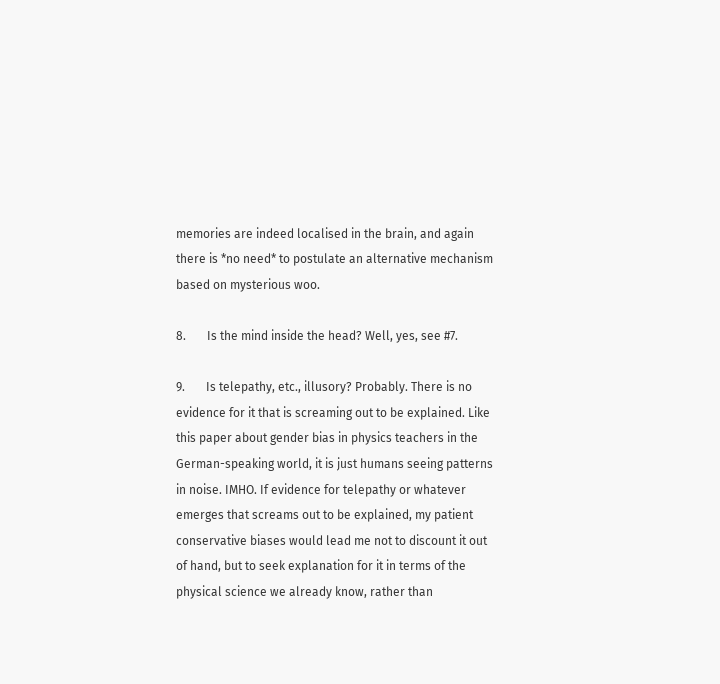memories are indeed localised in the brain, and again there is *no need* to postulate an alternative mechanism based on mysterious woo.

8.       Is the mind inside the head? Well, yes, see #7.

9.       Is telepathy, etc., illusory? Probably. There is no evidence for it that is screaming out to be explained. Like this paper about gender bias in physics teachers in the German-speaking world, it is just humans seeing patterns in noise. IMHO. If evidence for telepathy or whatever emerges that screams out to be explained, my patient conservative biases would lead me not to discount it out of hand, but to seek explanation for it in terms of the physical science we already know, rather than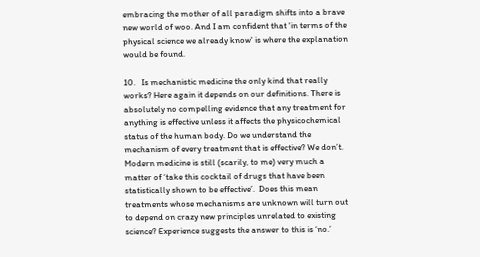embracing the mother of all paradigm shifts into a brave new world of woo. And I am confident that 'in terms of the physical science we already know' is where the explanation would be found.

10.   Is mechanistic medicine the only kind that really works? Here again it depends on our definitions. There is absolutely no compelling evidence that any treatment for anything is effective unless it affects the physicochemical status of the human body. Do we understand the mechanism of every treatment that is effective? We don’t. Modern medicine is still (scarily, to me) very much a matter of ‘take this cocktail of drugs that have been statistically shown to be effective’.  Does this mean treatments whose mechanisms are unknown will turn out to depend on crazy new principles unrelated to existing science? Experience suggests the answer to this is ‘no.’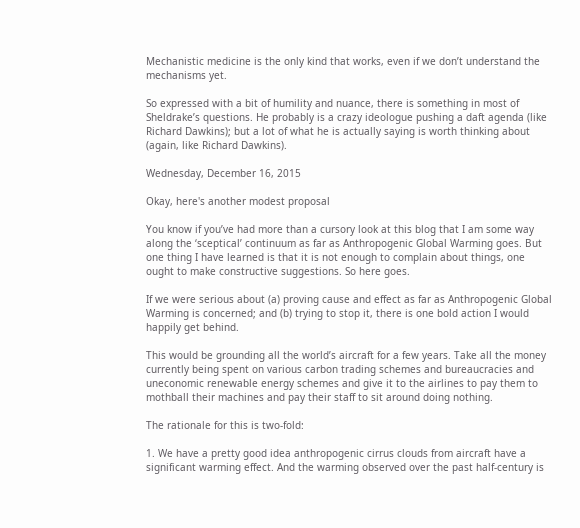Mechanistic medicine is the only kind that works, even if we don’t understand the mechanisms yet.

So expressed with a bit of humility and nuance, there is something in most of Sheldrake’s questions. He probably is a crazy ideologue pushing a daft agenda (like Richard Dawkins); but a lot of what he is actually saying is worth thinking about (again, like Richard Dawkins).

Wednesday, December 16, 2015

Okay, here's another modest proposal

You know if you’ve had more than a cursory look at this blog that I am some way along the ‘sceptical’ continuum as far as Anthropogenic Global Warming goes. But one thing I have learned is that it is not enough to complain about things, one ought to make constructive suggestions. So here goes.

If we were serious about (a) proving cause and effect as far as Anthropogenic Global Warming is concerned; and (b) trying to stop it, there is one bold action I would happily get behind.

This would be grounding all the world’s aircraft for a few years. Take all the money currently being spent on various carbon trading schemes and bureaucracies and uneconomic renewable energy schemes and give it to the airlines to pay them to mothball their machines and pay their staff to sit around doing nothing.

The rationale for this is two-fold:

1. We have a pretty good idea anthropogenic cirrus clouds from aircraft have a significant warming effect. And the warming observed over the past half-century is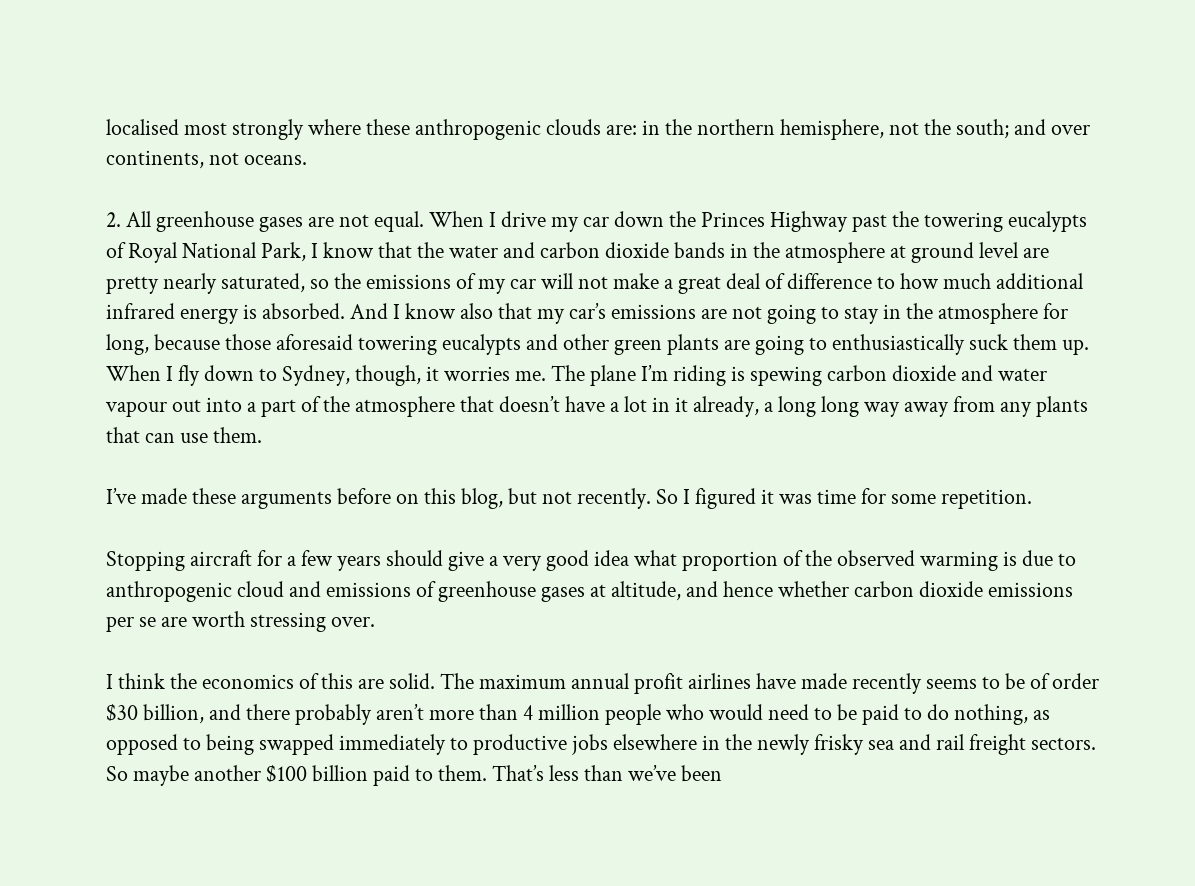localised most strongly where these anthropogenic clouds are: in the northern hemisphere, not the south; and over continents, not oceans.

2. All greenhouse gases are not equal. When I drive my car down the Princes Highway past the towering eucalypts of Royal National Park, I know that the water and carbon dioxide bands in the atmosphere at ground level are pretty nearly saturated, so the emissions of my car will not make a great deal of difference to how much additional infrared energy is absorbed. And I know also that my car’s emissions are not going to stay in the atmosphere for long, because those aforesaid towering eucalypts and other green plants are going to enthusiastically suck them up. When I fly down to Sydney, though, it worries me. The plane I’m riding is spewing carbon dioxide and water vapour out into a part of the atmosphere that doesn’t have a lot in it already, a long long way away from any plants that can use them.

I’ve made these arguments before on this blog, but not recently. So I figured it was time for some repetition.

Stopping aircraft for a few years should give a very good idea what proportion of the observed warming is due to anthropogenic cloud and emissions of greenhouse gases at altitude, and hence whether carbon dioxide emissions per se are worth stressing over.

I think the economics of this are solid. The maximum annual profit airlines have made recently seems to be of order $30 billion, and there probably aren’t more than 4 million people who would need to be paid to do nothing, as opposed to being swapped immediately to productive jobs elsewhere in the newly frisky sea and rail freight sectors. So maybe another $100 billion paid to them. That’s less than we’ve been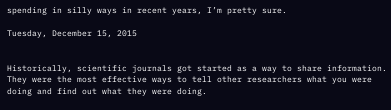spending in silly ways in recent years, I’m pretty sure.

Tuesday, December 15, 2015


Historically, scientific journals got started as a way to share information. They were the most effective ways to tell other researchers what you were doing and find out what they were doing.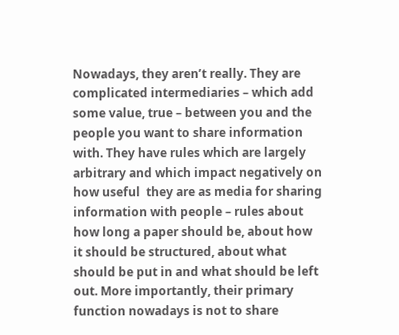Nowadays, they aren’t really. They are complicated intermediaries – which add some value, true – between you and the people you want to share information with. They have rules which are largely arbitrary and which impact negatively on how useful  they are as media for sharing information with people – rules about how long a paper should be, about how it should be structured, about what should be put in and what should be left out. More importantly, their primary function nowadays is not to share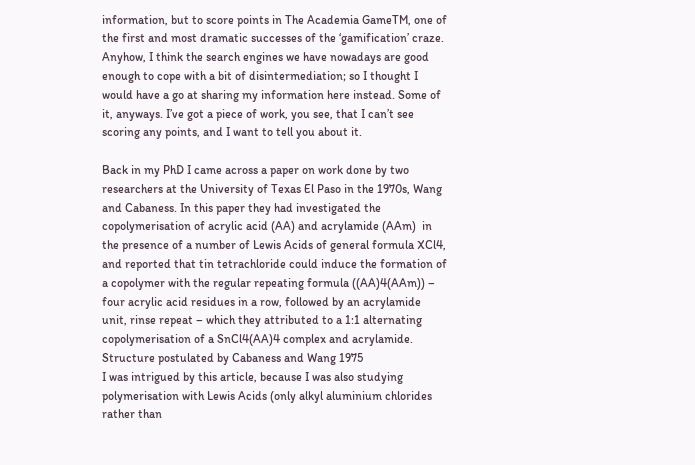information, but to score points in The Academia GameTM, one of the first and most dramatic successes of the ‘gamification’ craze.
Anyhow, I think the search engines we have nowadays are good enough to cope with a bit of disintermediation; so I thought I would have a go at sharing my information here instead. Some of it, anyways. I’ve got a piece of work, you see, that I can’t see scoring any points, and I want to tell you about it.

Back in my PhD I came across a paper on work done by two researchers at the University of Texas El Paso in the 1970s, Wang and Cabaness. In this paper they had investigated the copolymerisation of acrylic acid (AA) and acrylamide (AAm)  in the presence of a number of Lewis Acids of general formula XCl4, and reported that tin tetrachloride could induce the formation of a copolymer with the regular repeating formula ((AA)4(AAm)) – four acrylic acid residues in a row, followed by an acrylamide unit, rinse repeat – which they attributed to a 1:1 alternating copolymerisation of a SnCl4(AA)4 complex and acrylamide.
Structure postulated by Cabaness and Wang 1975
I was intrigued by this article, because I was also studying polymerisation with Lewis Acids (only alkyl aluminium chlorides rather than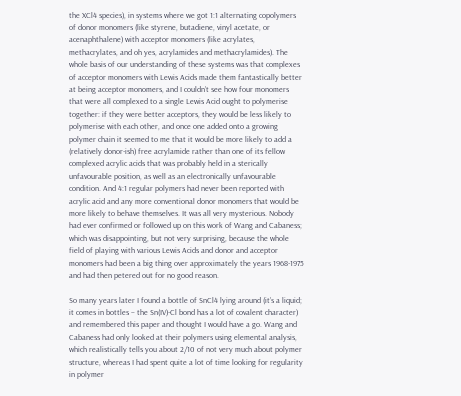the XCl4 species), in systems where we got 1:1 alternating copolymers of donor monomers (like styrene, butadiene, vinyl acetate, or acenaphthalene) with acceptor monomers (like acrylates, methacrylates, and oh yes, acrylamides and methacrylamides). The whole basis of our understanding of these systems was that complexes of acceptor monomers with Lewis Acids made them fantastically better at being acceptor monomers, and I couldn’t see how four monomers that were all complexed to a single Lewis Acid ought to polymerise together: if they were better acceptors, they would be less likely to polymerise with each other, and once one added onto a growing polymer chain it seemed to me that it would be more likely to add a (relatively donor-ish) free acrylamide rather than one of its fellow complexed acrylic acids that was probably held in a sterically unfavourable position, as well as an electronically unfavourable condition. And 4:1 regular polymers had never been reported with acrylic acid and any more conventional donor monomers that would be more likely to behave themselves. It was all very mysterious. Nobody had ever confirmed or followed up on this work of Wang and Cabaness; which was disappointing, but not very surprising, because the whole field of playing with various Lewis Acids and donor and acceptor monomers had been a big thing over approximately the years 1968-1975 and had then petered out for no good reason.

So many years later I found a bottle of SnCl4 lying around (it’s a liquid; it comes in bottles – the Sn(IV)-Cl bond has a lot of covalent character) and remembered this paper and thought I would have a go. Wang and Cabaness had only looked at their polymers using elemental analysis, which realistically tells you about 2/10 of not very much about polymer structure, whereas I had spent quite a lot of time looking for regularity in polymer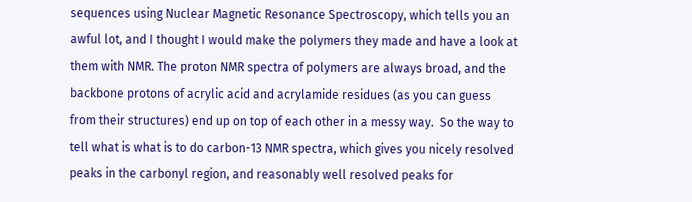sequences using Nuclear Magnetic Resonance Spectroscopy, which tells you an awful lot, and I thought I would make the polymers they made and have a look at them with NMR. The proton NMR spectra of polymers are always broad, and the backbone protons of acrylic acid and acrylamide residues (as you can guess from their structures) end up on top of each other in a messy way.  So the way to tell what is what is to do carbon-13 NMR spectra, which gives you nicely resolved peaks in the carbonyl region, and reasonably well resolved peaks for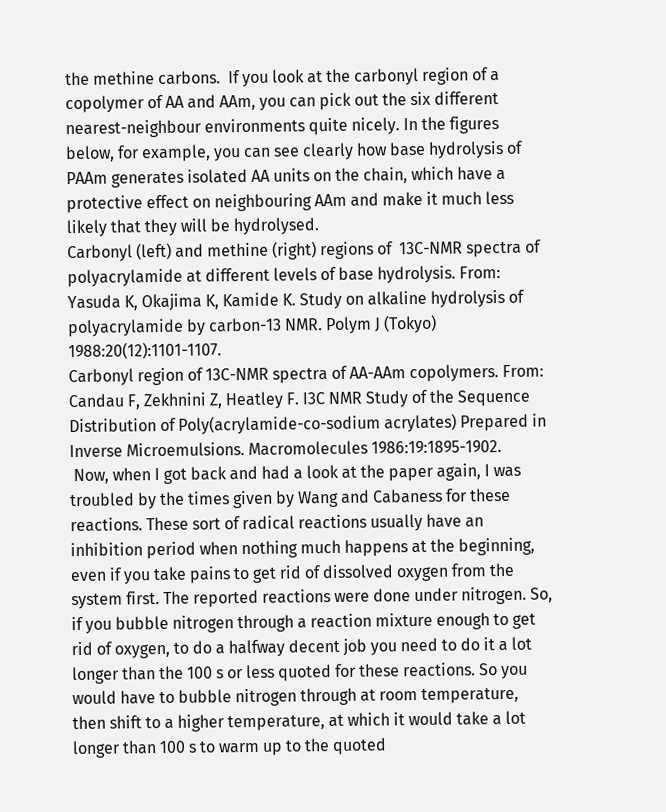the methine carbons.  If you look at the carbonyl region of a copolymer of AA and AAm, you can pick out the six different nearest-neighbour environments quite nicely. In the figures below, for example, you can see clearly how base hydrolysis of PAAm generates isolated AA units on the chain, which have a protective effect on neighbouring AAm and make it much less likely that they will be hydrolysed.
Carbonyl (left) and methine (right) regions of  13C-NMR spectra of polyacrylamide at different levels of base hydrolysis. From: Yasuda K, Okajima K, Kamide K. Study on alkaline hydrolysis of polyacrylamide by carbon-13 NMR. Polym J (Tokyo) 1988:20(12):1101-1107.
Carbonyl region of 13C-NMR spectra of AA-AAm copolymers. From: Candau F, Zekhnini Z, Heatley F. I3C NMR Study of the Sequence Distribution of Poly(acrylamide-co-sodium acrylates) Prepared in Inverse Microemulsions. Macromolecules 1986:19:1895-1902.
 Now, when I got back and had a look at the paper again, I was troubled by the times given by Wang and Cabaness for these reactions. These sort of radical reactions usually have an inhibition period when nothing much happens at the beginning, even if you take pains to get rid of dissolved oxygen from the system first. The reported reactions were done under nitrogen. So, if you bubble nitrogen through a reaction mixture enough to get rid of oxygen, to do a halfway decent job you need to do it a lot longer than the 100 s or less quoted for these reactions. So you would have to bubble nitrogen through at room temperature, then shift to a higher temperature, at which it would take a lot longer than 100 s to warm up to the quoted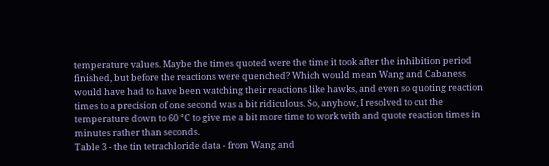temperature values. Maybe the times quoted were the time it took after the inhibition period finished, but before the reactions were quenched? Which would mean Wang and Cabaness would have had to have been watching their reactions like hawks, and even so quoting reaction times to a precision of one second was a bit ridiculous. So, anyhow, I resolved to cut the temperature down to 60 °C to give me a bit more time to work with and quote reaction times in minutes rather than seconds.
Table 3 - the tin tetrachloride data - from Wang and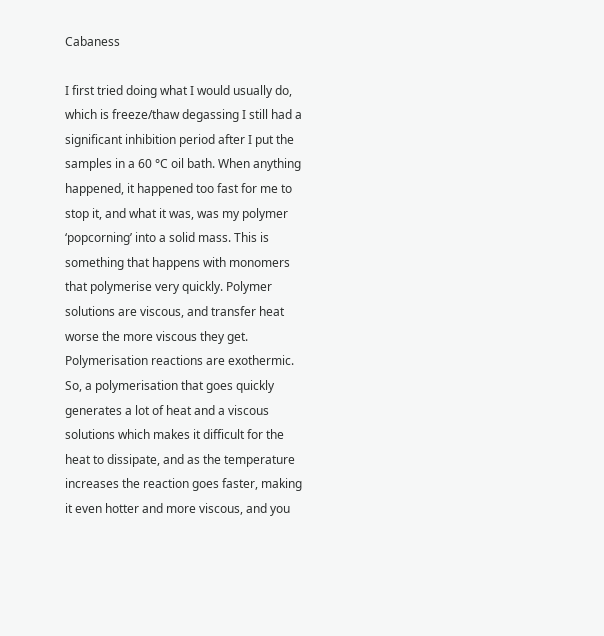Cabaness

I first tried doing what I would usually do, which is freeze/thaw degassing I still had a significant inhibition period after I put the samples in a 60 °C oil bath. When anything happened, it happened too fast for me to stop it, and what it was, was my polymer ‘popcorning’ into a solid mass. This is something that happens with monomers that polymerise very quickly. Polymer solutions are viscous, and transfer heat worse the more viscous they get.  Polymerisation reactions are exothermic. So, a polymerisation that goes quickly generates a lot of heat and a viscous solutions which makes it difficult for the heat to dissipate, and as the temperature increases the reaction goes faster, making it even hotter and more viscous, and you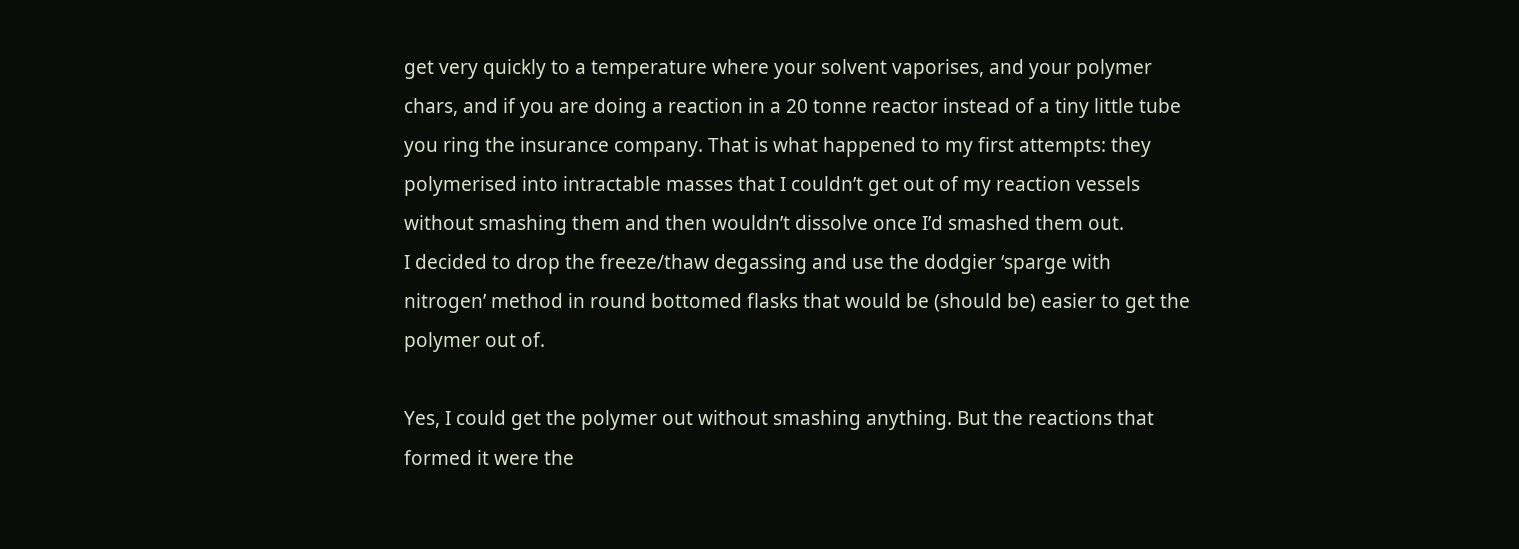get very quickly to a temperature where your solvent vaporises, and your polymer chars, and if you are doing a reaction in a 20 tonne reactor instead of a tiny little tube you ring the insurance company. That is what happened to my first attempts: they polymerised into intractable masses that I couldn’t get out of my reaction vessels without smashing them and then wouldn’t dissolve once I’d smashed them out.
I decided to drop the freeze/thaw degassing and use the dodgier ‘sparge with nitrogen’ method in round bottomed flasks that would be (should be) easier to get the polymer out of.

Yes, I could get the polymer out without smashing anything. But the reactions that formed it were the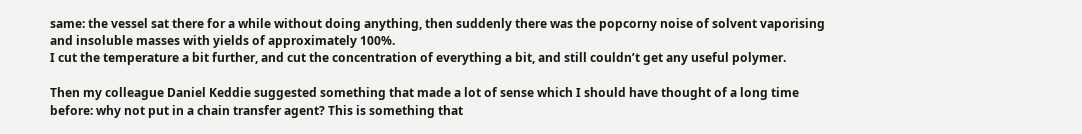same: the vessel sat there for a while without doing anything, then suddenly there was the popcorny noise of solvent vaporising and insoluble masses with yields of approximately 100%.
I cut the temperature a bit further, and cut the concentration of everything a bit, and still couldn’t get any useful polymer.

Then my colleague Daniel Keddie suggested something that made a lot of sense which I should have thought of a long time before: why not put in a chain transfer agent? This is something that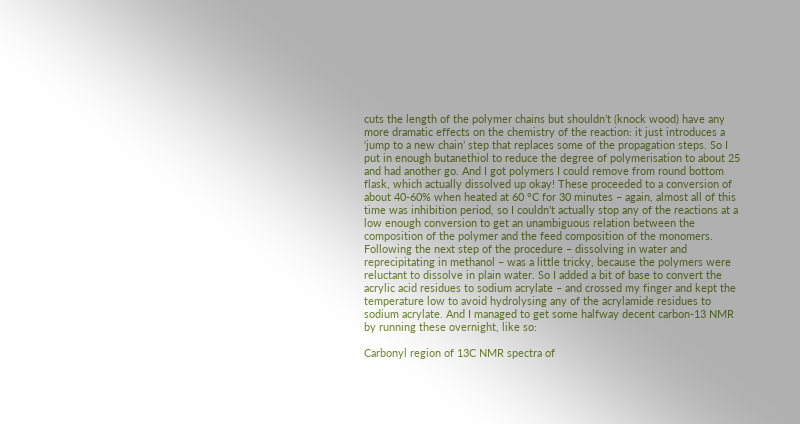cuts the length of the polymer chains but shouldn’t (knock wood) have any more dramatic effects on the chemistry of the reaction: it just introduces a ‘jump to a new chain’ step that replaces some of the propagation steps. So I put in enough butanethiol to reduce the degree of polymerisation to about 25 and had another go. And I got polymers I could remove from round bottom flask, which actually dissolved up okay! These proceeded to a conversion of about 40-60% when heated at 60 °C for 30 minutes – again, almost all of this time was inhibition period, so I couldn’t actually stop any of the reactions at a low enough conversion to get an unambiguous relation between the composition of the polymer and the feed composition of the monomers.
Following the next step of the procedure – dissolving in water and reprecipitating in methanol – was a little tricky, because the polymers were reluctant to dissolve in plain water. So I added a bit of base to convert the acrylic acid residues to sodium acrylate – and crossed my finger and kept the temperature low to avoid hydrolysing any of the acrylamide residues to sodium acrylate. And I managed to get some halfway decent carbon-13 NMR by running these overnight, like so:

Carbonyl region of 13C NMR spectra of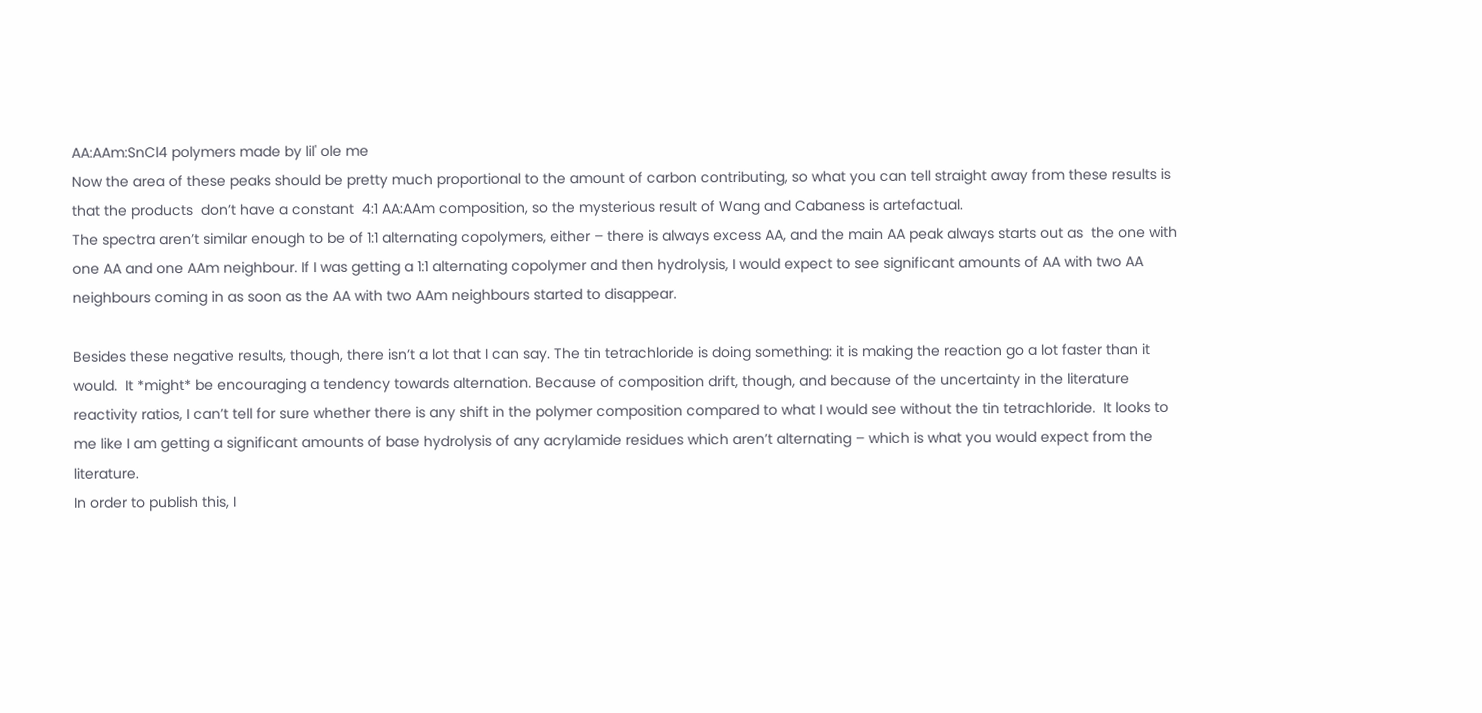AA:AAm:SnCl4 polymers made by lil' ole me
Now the area of these peaks should be pretty much proportional to the amount of carbon contributing, so what you can tell straight away from these results is that the products  don’t have a constant  4:1 AA:AAm composition, so the mysterious result of Wang and Cabaness is artefactual.
The spectra aren’t similar enough to be of 1:1 alternating copolymers, either – there is always excess AA, and the main AA peak always starts out as  the one with one AA and one AAm neighbour. If I was getting a 1:1 alternating copolymer and then hydrolysis, I would expect to see significant amounts of AA with two AA neighbours coming in as soon as the AA with two AAm neighbours started to disappear.

Besides these negative results, though, there isn’t a lot that I can say. The tin tetrachloride is doing something: it is making the reaction go a lot faster than it would.  It *might* be encouraging a tendency towards alternation. Because of composition drift, though, and because of the uncertainty in the literature reactivity ratios, I can’t tell for sure whether there is any shift in the polymer composition compared to what I would see without the tin tetrachloride.  It looks to me like I am getting a significant amounts of base hydrolysis of any acrylamide residues which aren’t alternating – which is what you would expect from the literature.
In order to publish this, I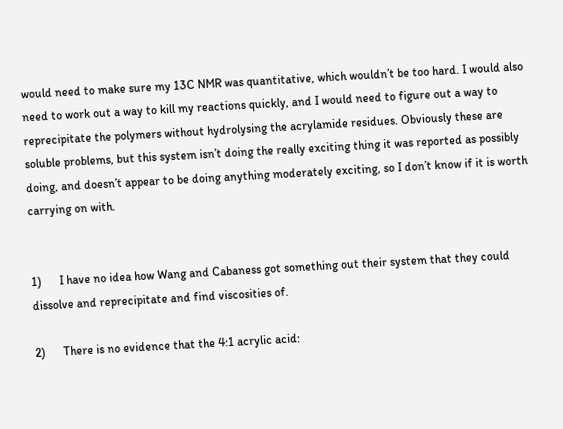would need to make sure my 13C NMR was quantitative, which wouldn’t be too hard. I would also need to work out a way to kill my reactions quickly, and I would need to figure out a way to reprecipitate the polymers without hydrolysing the acrylamide residues. Obviously these are soluble problems, but this system isn’t doing the really exciting thing it was reported as possibly doing, and doesn’t appear to be doing anything moderately exciting, so I don’t know if it is worth carrying on with.


1)      I have no idea how Wang and Cabaness got something out their system that they could dissolve and reprecipitate and find viscosities of.

2)      There is no evidence that the 4:1 acrylic acid: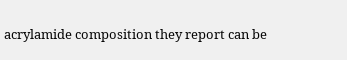acrylamide composition they report can be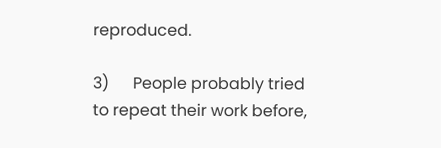reproduced.

3)      People probably tried to repeat their work before,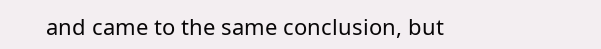and came to the same conclusion, but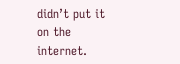didn’t put it on the internet.